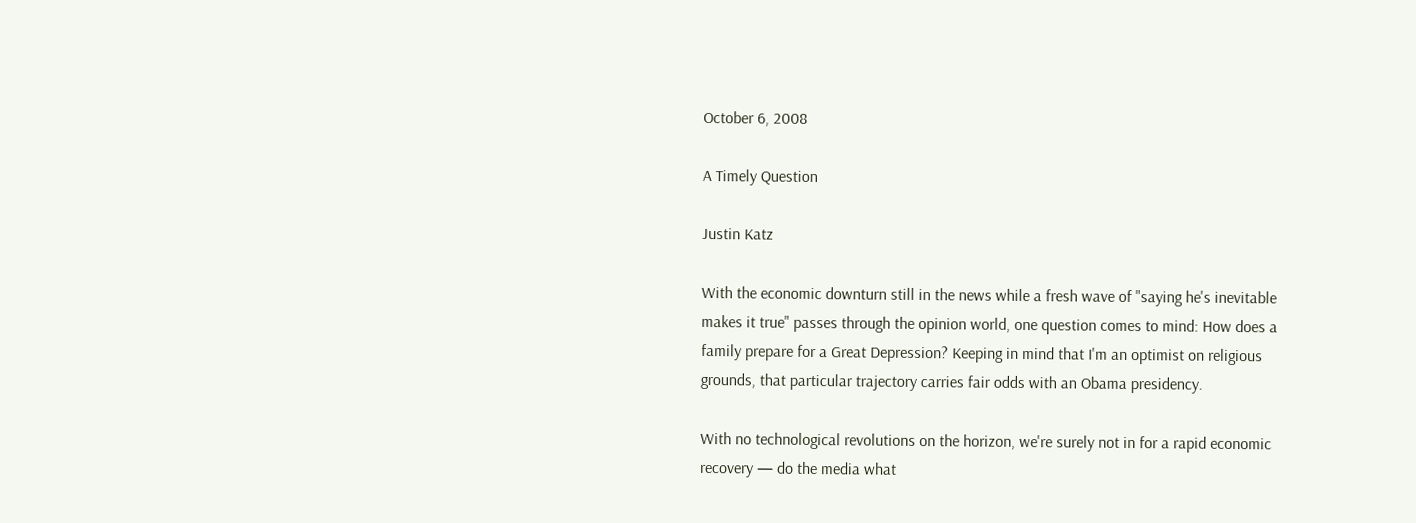October 6, 2008

A Timely Question

Justin Katz

With the economic downturn still in the news while a fresh wave of "saying he's inevitable makes it true" passes through the opinion world, one question comes to mind: How does a family prepare for a Great Depression? Keeping in mind that I'm an optimist on religious grounds, that particular trajectory carries fair odds with an Obama presidency.

With no technological revolutions on the horizon, we're surely not in for a rapid economic recovery — do the media what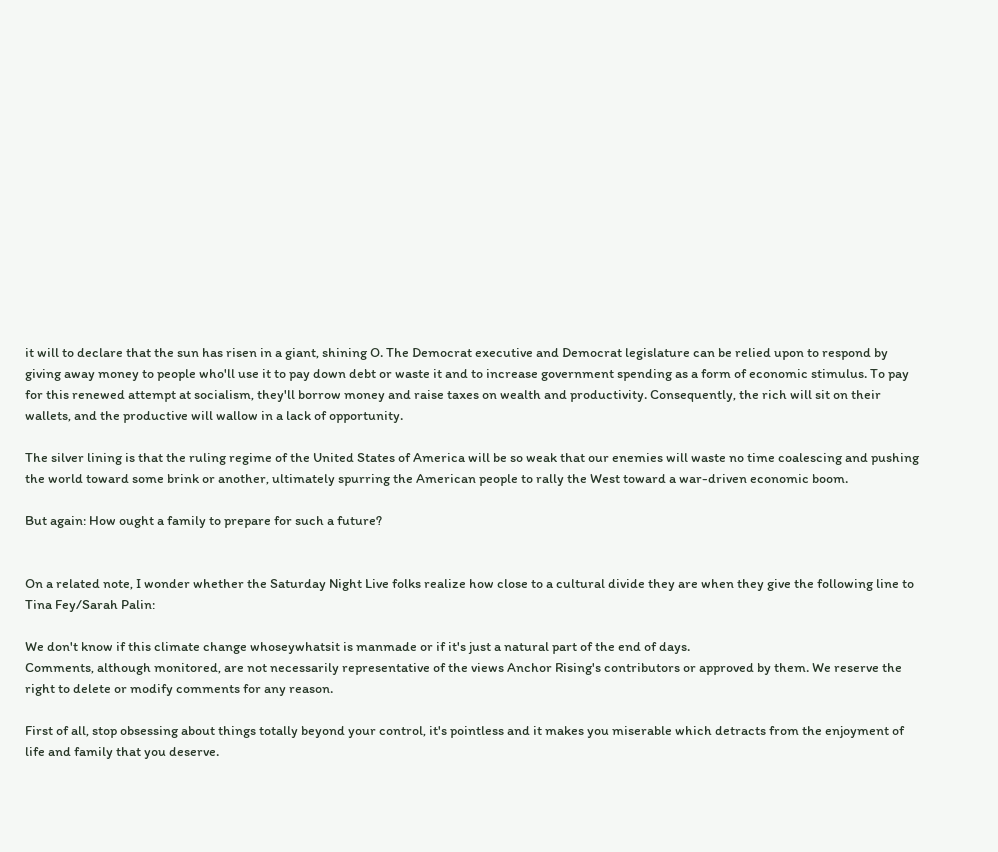it will to declare that the sun has risen in a giant, shining O. The Democrat executive and Democrat legislature can be relied upon to respond by giving away money to people who'll use it to pay down debt or waste it and to increase government spending as a form of economic stimulus. To pay for this renewed attempt at socialism, they'll borrow money and raise taxes on wealth and productivity. Consequently, the rich will sit on their wallets, and the productive will wallow in a lack of opportunity.

The silver lining is that the ruling regime of the United States of America will be so weak that our enemies will waste no time coalescing and pushing the world toward some brink or another, ultimately spurring the American people to rally the West toward a war-driven economic boom.

But again: How ought a family to prepare for such a future?


On a related note, I wonder whether the Saturday Night Live folks realize how close to a cultural divide they are when they give the following line to Tina Fey/Sarah Palin:

We don't know if this climate change whoseywhatsit is manmade or if it's just a natural part of the end of days.
Comments, although monitored, are not necessarily representative of the views Anchor Rising's contributors or approved by them. We reserve the right to delete or modify comments for any reason.

First of all, stop obsessing about things totally beyond your control, it's pointless and it makes you miserable which detracts from the enjoyment of life and family that you deserve.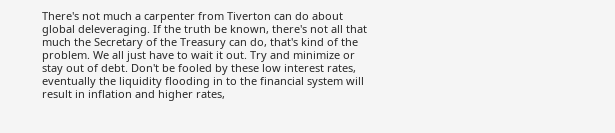There's not much a carpenter from Tiverton can do about global deleveraging. If the truth be known, there's not all that much the Secretary of the Treasury can do, that's kind of the problem. We all just have to wait it out. Try and minimize or stay out of debt. Don't be fooled by these low interest rates, eventually the liquidity flooding in to the financial system will result in inflation and higher rates,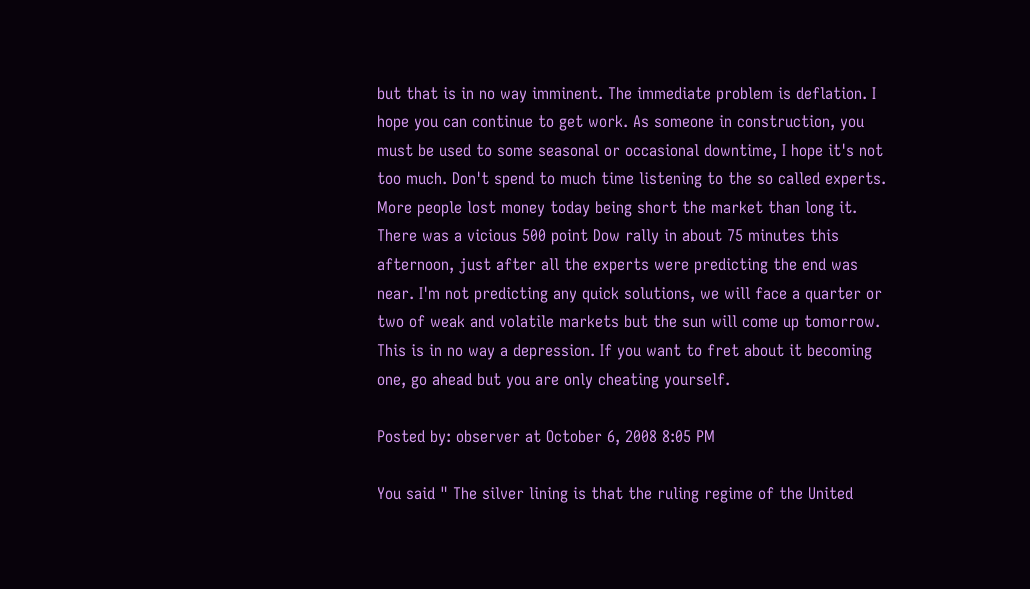but that is in no way imminent. The immediate problem is deflation. I hope you can continue to get work. As someone in construction, you must be used to some seasonal or occasional downtime, I hope it's not too much. Don't spend to much time listening to the so called experts. More people lost money today being short the market than long it. There was a vicious 500 point Dow rally in about 75 minutes this afternoon, just after all the experts were predicting the end was near. I'm not predicting any quick solutions, we will face a quarter or two of weak and volatile markets but the sun will come up tomorrow. This is in no way a depression. If you want to fret about it becoming one, go ahead but you are only cheating yourself.

Posted by: observer at October 6, 2008 8:05 PM

You said " The silver lining is that the ruling regime of the United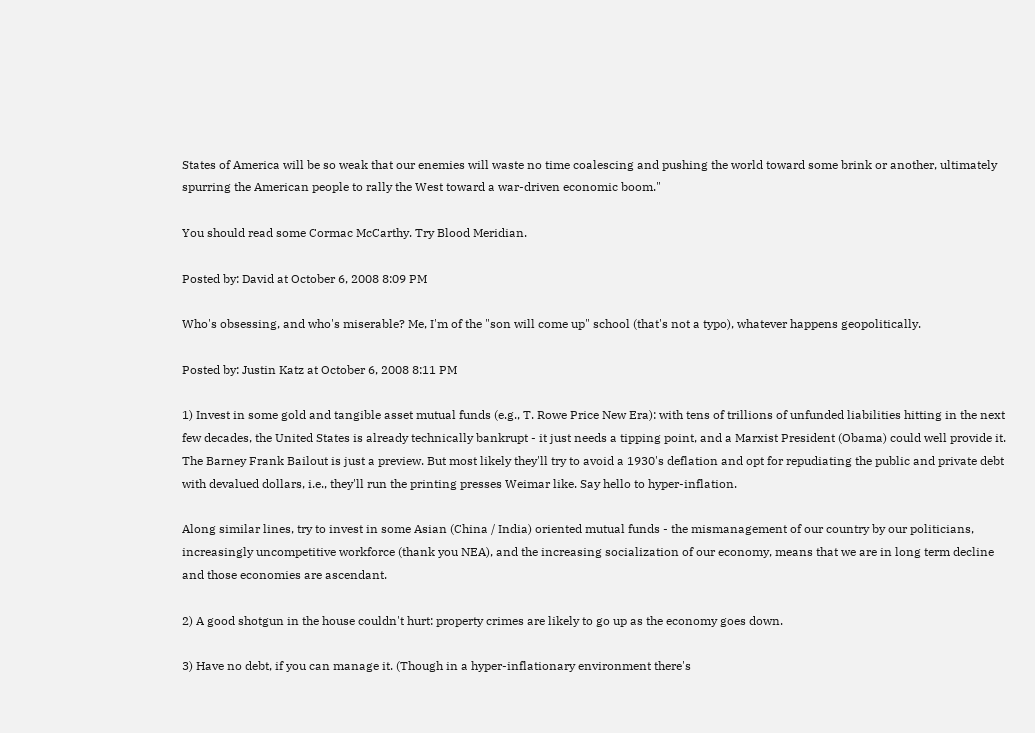States of America will be so weak that our enemies will waste no time coalescing and pushing the world toward some brink or another, ultimately spurring the American people to rally the West toward a war-driven economic boom."

You should read some Cormac McCarthy. Try Blood Meridian.

Posted by: David at October 6, 2008 8:09 PM

Who's obsessing, and who's miserable? Me, I'm of the "son will come up" school (that's not a typo), whatever happens geopolitically.

Posted by: Justin Katz at October 6, 2008 8:11 PM

1) Invest in some gold and tangible asset mutual funds (e.g., T. Rowe Price New Era): with tens of trillions of unfunded liabilities hitting in the next few decades, the United States is already technically bankrupt - it just needs a tipping point, and a Marxist President (Obama) could well provide it. The Barney Frank Bailout is just a preview. But most likely they'll try to avoid a 1930's deflation and opt for repudiating the public and private debt with devalued dollars, i.e., they'll run the printing presses Weimar like. Say hello to hyper-inflation.

Along similar lines, try to invest in some Asian (China / India) oriented mutual funds - the mismanagement of our country by our politicians, increasingly uncompetitive workforce (thank you NEA), and the increasing socialization of our economy, means that we are in long term decline and those economies are ascendant.

2) A good shotgun in the house couldn't hurt: property crimes are likely to go up as the economy goes down.

3) Have no debt, if you can manage it. (Though in a hyper-inflationary environment there's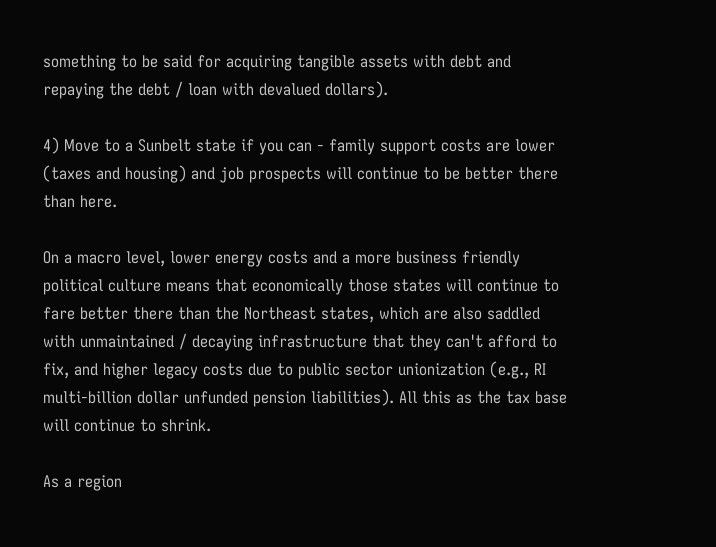something to be said for acquiring tangible assets with debt and repaying the debt / loan with devalued dollars).

4) Move to a Sunbelt state if you can - family support costs are lower (taxes and housing) and job prospects will continue to be better there than here.

On a macro level, lower energy costs and a more business friendly political culture means that economically those states will continue to fare better there than the Northeast states, which are also saddled with unmaintained / decaying infrastructure that they can't afford to fix, and higher legacy costs due to public sector unionization (e.g., RI multi-billion dollar unfunded pension liabilities). All this as the tax base will continue to shrink.

As a region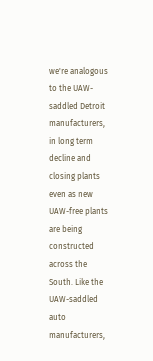we're analogous to the UAW-saddled Detroit manufacturers, in long term decline and closing plants even as new UAW-free plants are being constructed across the South. Like the UAW-saddled auto manufacturers,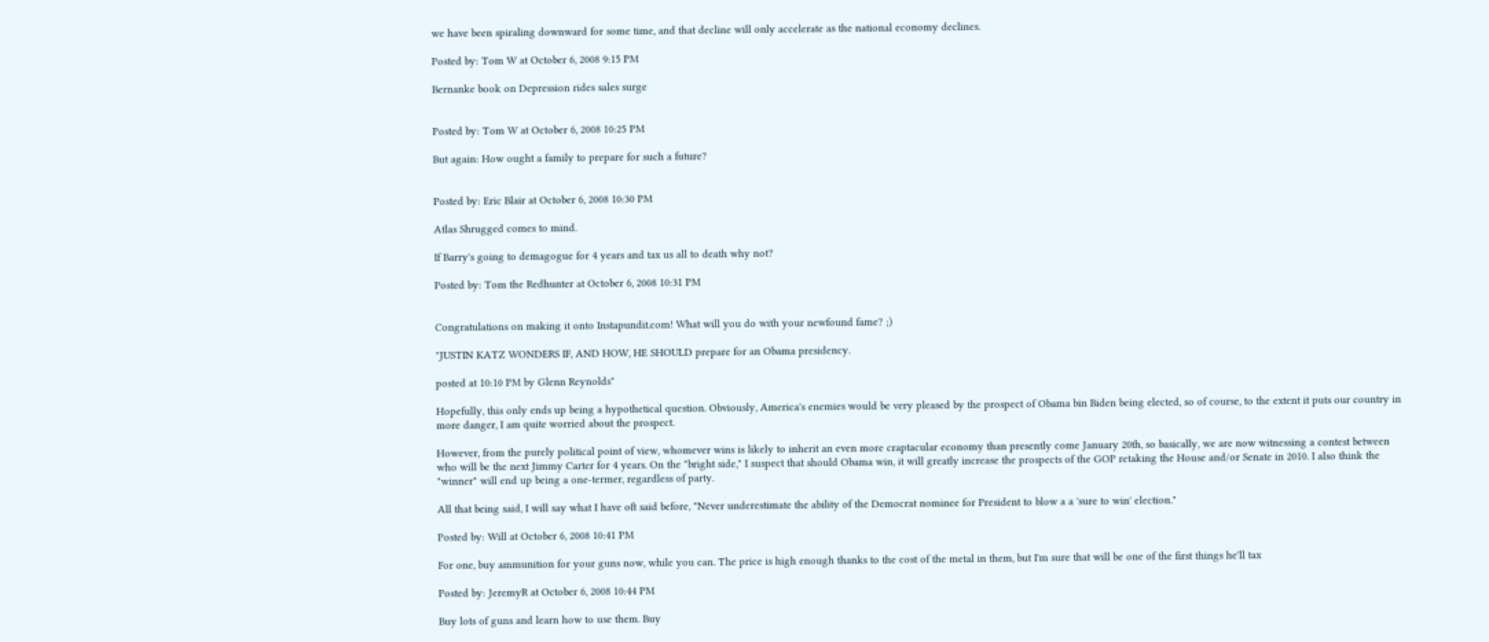we have been spiraling downward for some time, and that decline will only accelerate as the national economy declines.

Posted by: Tom W at October 6, 2008 9:15 PM

Bernanke book on Depression rides sales surge


Posted by: Tom W at October 6, 2008 10:25 PM

But again: How ought a family to prepare for such a future?


Posted by: Eric Blair at October 6, 2008 10:30 PM

Atlas Shrugged comes to mind.

If Barry's going to demagogue for 4 years and tax us all to death why not?

Posted by: Tom the Redhunter at October 6, 2008 10:31 PM


Congratulations on making it onto Instapundit.com! What will you do with your newfound fame? ;)

"JUSTIN KATZ WONDERS IF, AND HOW, HE SHOULD prepare for an Obama presidency.

posted at 10:10 PM by Glenn Reynolds"

Hopefully, this only ends up being a hypothetical question. Obviously, America's enemies would be very pleased by the prospect of Obama bin Biden being elected, so of course, to the extent it puts our country in more danger, I am quite worried about the prospect.

However, from the purely political point of view, whomever wins is likely to inherit an even more craptacular economy than presently come January 20th, so basically, we are now witnessing a contest between who will be the next Jimmy Carter for 4 years. On the "bright side," I suspect that should Obama win, it will greatly increase the prospects of the GOP retaking the House and/or Senate in 2010. I also think the "winner" will end up being a one-termer, regardless of party.

All that being said, I will say what I have oft said before, "Never underestimate the ability of the Democrat nominee for President to blow a a 'sure to win' election."

Posted by: Will at October 6, 2008 10:41 PM

For one, buy ammunition for your guns now, while you can. The price is high enough thanks to the cost of the metal in them, but I'm sure that will be one of the first things he'll tax

Posted by: JeremyR at October 6, 2008 10:44 PM

Buy lots of guns and learn how to use them. Buy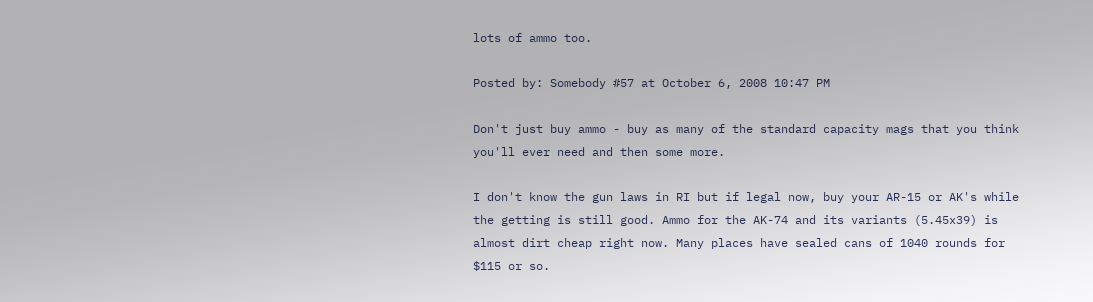lots of ammo too.

Posted by: Somebody #57 at October 6, 2008 10:47 PM

Don't just buy ammo - buy as many of the standard capacity mags that you think you'll ever need and then some more.

I don't know the gun laws in RI but if legal now, buy your AR-15 or AK's while the getting is still good. Ammo for the AK-74 and its variants (5.45x39) is almost dirt cheap right now. Many places have sealed cans of 1040 rounds for $115 or so.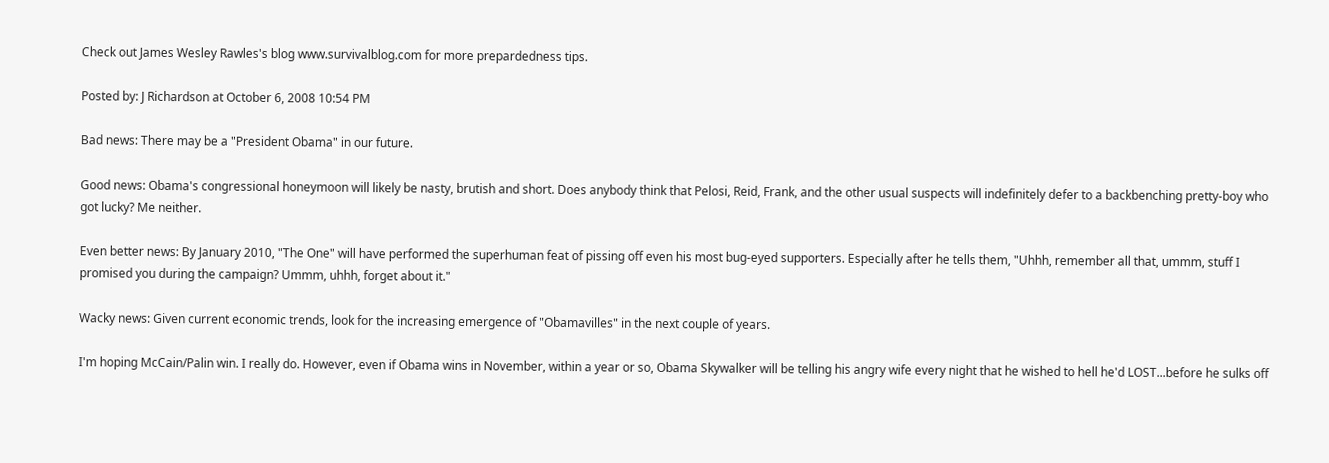Check out James Wesley Rawles's blog www.survivalblog.com for more prepardedness tips.

Posted by: J Richardson at October 6, 2008 10:54 PM

Bad news: There may be a "President Obama" in our future.

Good news: Obama's congressional honeymoon will likely be nasty, brutish and short. Does anybody think that Pelosi, Reid, Frank, and the other usual suspects will indefinitely defer to a backbenching pretty-boy who got lucky? Me neither.

Even better news: By January 2010, "The One" will have performed the superhuman feat of pissing off even his most bug-eyed supporters. Especially after he tells them, "Uhhh, remember all that, ummm, stuff I promised you during the campaign? Ummm, uhhh, forget about it."

Wacky news: Given current economic trends, look for the increasing emergence of "Obamavilles" in the next couple of years.

I'm hoping McCain/Palin win. I really do. However, even if Obama wins in November, within a year or so, Obama Skywalker will be telling his angry wife every night that he wished to hell he'd LOST...before he sulks off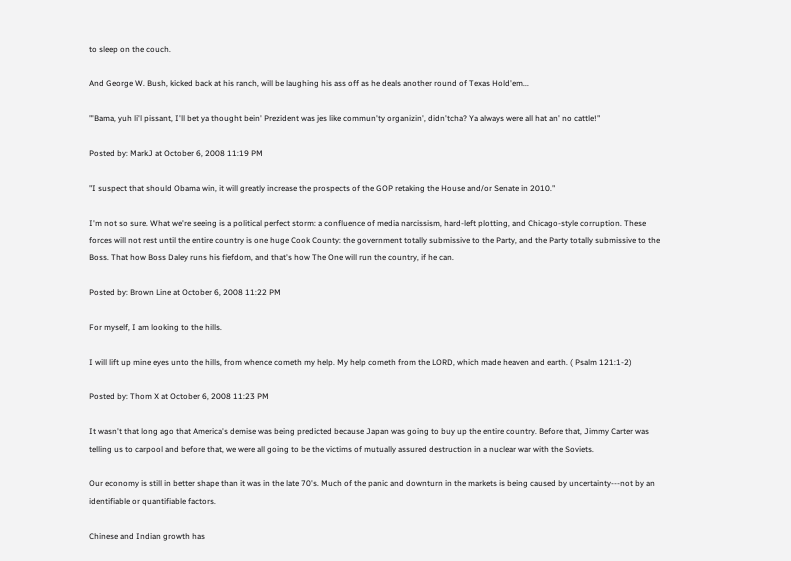to sleep on the couch.

And George W. Bush, kicked back at his ranch, will be laughing his ass off as he deals another round of Texas Hold'em...

"'Bama, yuh li'l pissant, I'll bet ya thought bein' Prezident was jes like commun'ty organizin', didn'tcha? Ya always were all hat an' no cattle!"

Posted by: MarkJ at October 6, 2008 11:19 PM

"I suspect that should Obama win, it will greatly increase the prospects of the GOP retaking the House and/or Senate in 2010."

I'm not so sure. What we're seeing is a political perfect storm: a confluence of media narcissism, hard-left plotting, and Chicago-style corruption. These forces will not rest until the entire country is one huge Cook County: the government totally submissive to the Party, and the Party totally submissive to the Boss. That how Boss Daley runs his fiefdom, and that's how The One will run the country, if he can.

Posted by: Brown Line at October 6, 2008 11:22 PM

For myself, I am looking to the hills.

I will lift up mine eyes unto the hills, from whence cometh my help. My help cometh from the LORD, which made heaven and earth. ( Psalm 121:1-2)

Posted by: Thom X at October 6, 2008 11:23 PM

It wasn't that long ago that America's demise was being predicted because Japan was going to buy up the entire country. Before that, Jimmy Carter was telling us to carpool and before that, we were all going to be the victims of mutually assured destruction in a nuclear war with the Soviets.

Our economy is still in better shape than it was in the late 70's. Much of the panic and downturn in the markets is being caused by uncertainty---not by an identifiable or quantifiable factors.

Chinese and Indian growth has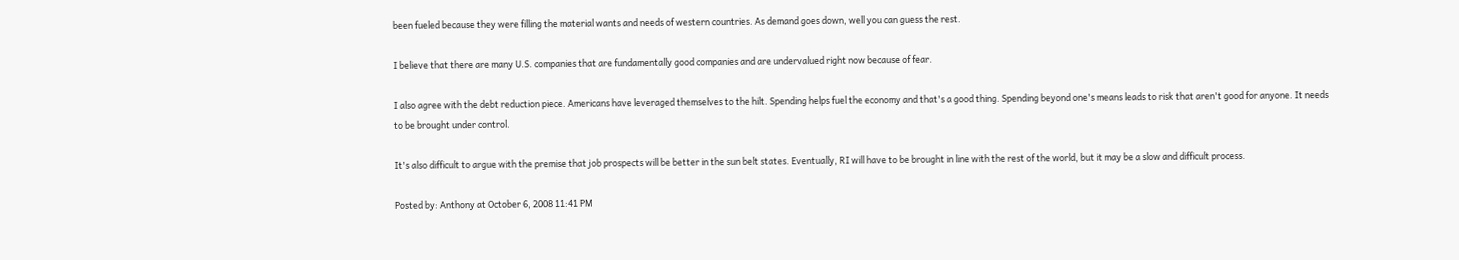been fueled because they were filling the material wants and needs of western countries. As demand goes down, well you can guess the rest.

I believe that there are many U.S. companies that are fundamentally good companies and are undervalued right now because of fear.

I also agree with the debt reduction piece. Americans have leveraged themselves to the hilt. Spending helps fuel the economy and that's a good thing. Spending beyond one's means leads to risk that aren't good for anyone. It needs to be brought under control.

It's also difficult to argue with the premise that job prospects will be better in the sun belt states. Eventually, RI will have to be brought in line with the rest of the world, but it may be a slow and difficult process.

Posted by: Anthony at October 6, 2008 11:41 PM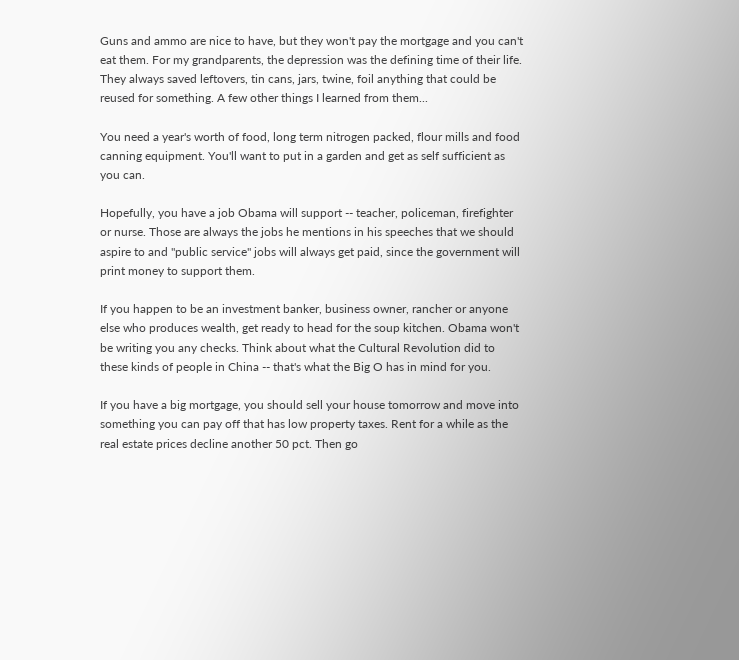Guns and ammo are nice to have, but they won't pay the mortgage and you can't eat them. For my grandparents, the depression was the defining time of their life. They always saved leftovers, tin cans, jars, twine, foil anything that could be reused for something. A few other things I learned from them...

You need a year's worth of food, long term nitrogen packed, flour mills and food canning equipment. You'll want to put in a garden and get as self sufficient as you can.

Hopefully, you have a job Obama will support -- teacher, policeman, firefighter or nurse. Those are always the jobs he mentions in his speeches that we should aspire to and "public service" jobs will always get paid, since the government will print money to support them.

If you happen to be an investment banker, business owner, rancher or anyone else who produces wealth, get ready to head for the soup kitchen. Obama won't be writing you any checks. Think about what the Cultural Revolution did to these kinds of people in China -- that's what the Big O has in mind for you.

If you have a big mortgage, you should sell your house tomorrow and move into something you can pay off that has low property taxes. Rent for a while as the real estate prices decline another 50 pct. Then go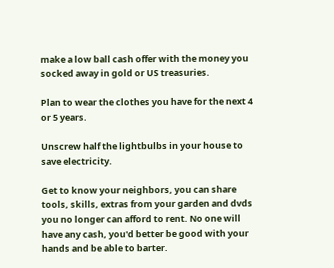make a low ball cash offer with the money you socked away in gold or US treasuries.

Plan to wear the clothes you have for the next 4 or 5 years.

Unscrew half the lightbulbs in your house to save electricity.

Get to know your neighbors, you can share tools, skills, extras from your garden and dvds you no longer can afford to rent. No one will have any cash, you'd better be good with your hands and be able to barter.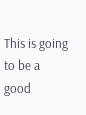This is going to be a good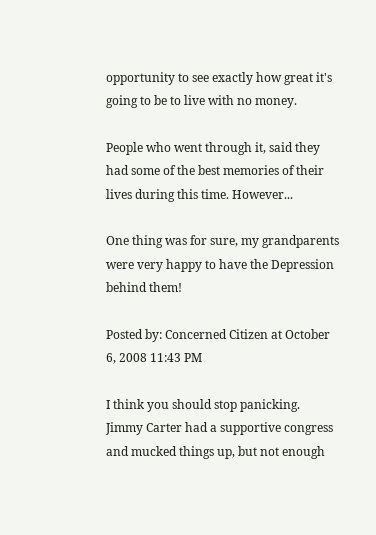opportunity to see exactly how great it's going to be to live with no money.

People who went through it, said they had some of the best memories of their lives during this time. However...

One thing was for sure, my grandparents were very happy to have the Depression behind them!

Posted by: Concerned Citizen at October 6, 2008 11:43 PM

I think you should stop panicking. Jimmy Carter had a supportive congress and mucked things up, but not enough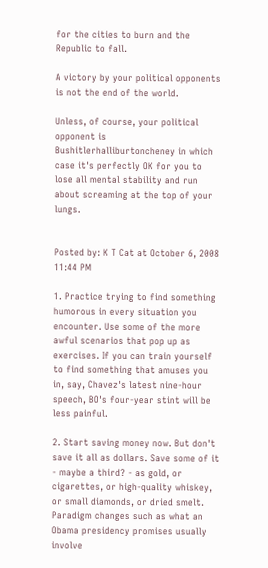for the cities to burn and the Republic to fall.

A victory by your political opponents is not the end of the world.

Unless, of course, your political opponent is Bushitlerhalliburtoncheney in which case it's perfectly OK for you to lose all mental stability and run about screaming at the top of your lungs.


Posted by: K T Cat at October 6, 2008 11:44 PM

1. Practice trying to find something humorous in every situation you encounter. Use some of the more awful scenarios that pop up as exercises. If you can train yourself to find something that amuses you in, say, Chavez's latest nine-hour speech, BO's four-year stint will be less painful.

2. Start saving money now. But don't save it all as dollars. Save some of it - maybe a third? - as gold, or cigarettes, or high-quality whiskey, or small diamonds, or dried smelt. Paradigm changes such as what an Obama presidency promises usually involve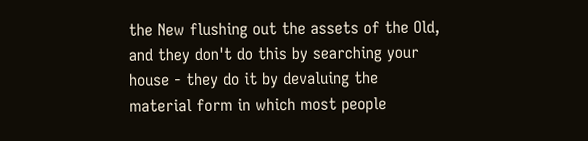the New flushing out the assets of the Old, and they don't do this by searching your house - they do it by devaluing the material form in which most people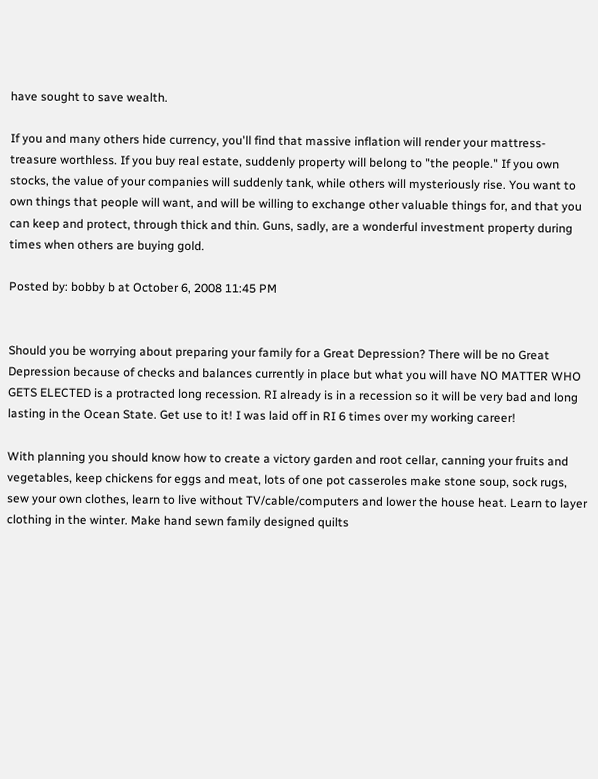have sought to save wealth.

If you and many others hide currency, you'll find that massive inflation will render your mattress-treasure worthless. If you buy real estate, suddenly property will belong to "the people." If you own stocks, the value of your companies will suddenly tank, while others will mysteriously rise. You want to own things that people will want, and will be willing to exchange other valuable things for, and that you can keep and protect, through thick and thin. Guns, sadly, are a wonderful investment property during times when others are buying gold.

Posted by: bobby b at October 6, 2008 11:45 PM


Should you be worrying about preparing your family for a Great Depression? There will be no Great Depression because of checks and balances currently in place but what you will have NO MATTER WHO GETS ELECTED is a protracted long recession. RI already is in a recession so it will be very bad and long lasting in the Ocean State. Get use to it! I was laid off in RI 6 times over my working career!

With planning you should know how to create a victory garden and root cellar, canning your fruits and vegetables, keep chickens for eggs and meat, lots of one pot casseroles make stone soup, sock rugs, sew your own clothes, learn to live without TV/cable/computers and lower the house heat. Learn to layer clothing in the winter. Make hand sewn family designed quilts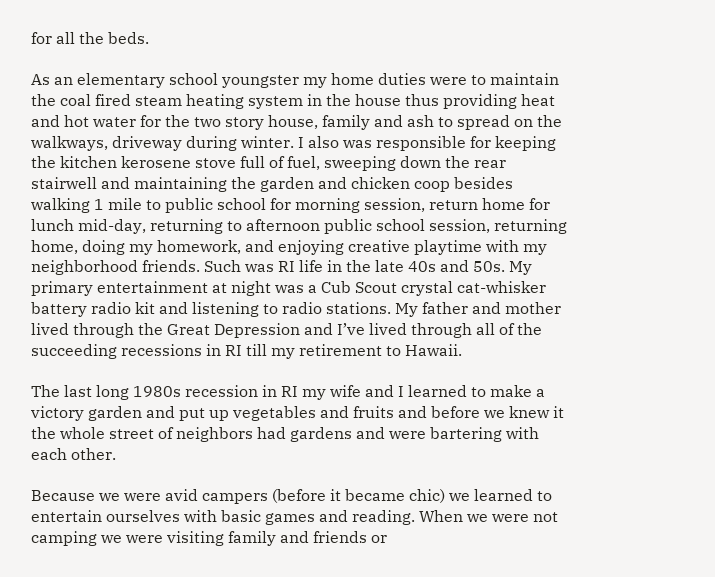for all the beds.

As an elementary school youngster my home duties were to maintain the coal fired steam heating system in the house thus providing heat and hot water for the two story house, family and ash to spread on the walkways, driveway during winter. I also was responsible for keeping the kitchen kerosene stove full of fuel, sweeping down the rear stairwell and maintaining the garden and chicken coop besides walking 1 mile to public school for morning session, return home for lunch mid-day, returning to afternoon public school session, returning home, doing my homework, and enjoying creative playtime with my neighborhood friends. Such was RI life in the late 40s and 50s. My primary entertainment at night was a Cub Scout crystal cat-whisker battery radio kit and listening to radio stations. My father and mother lived through the Great Depression and I’ve lived through all of the succeeding recessions in RI till my retirement to Hawaii.

The last long 1980s recession in RI my wife and I learned to make a victory garden and put up vegetables and fruits and before we knew it the whole street of neighbors had gardens and were bartering with each other.

Because we were avid campers (before it became chic) we learned to entertain ourselves with basic games and reading. When we were not camping we were visiting family and friends or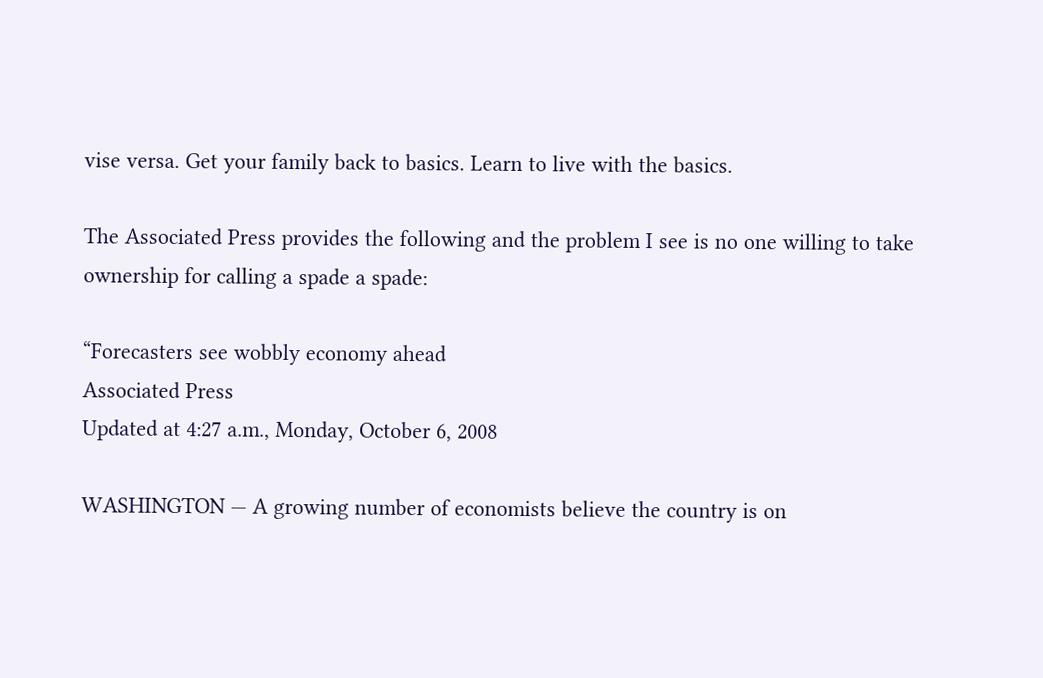vise versa. Get your family back to basics. Learn to live with the basics.

The Associated Press provides the following and the problem I see is no one willing to take ownership for calling a spade a spade:

“Forecasters see wobbly economy ahead
Associated Press
Updated at 4:27 a.m., Monday, October 6, 2008

WASHINGTON — A growing number of economists believe the country is on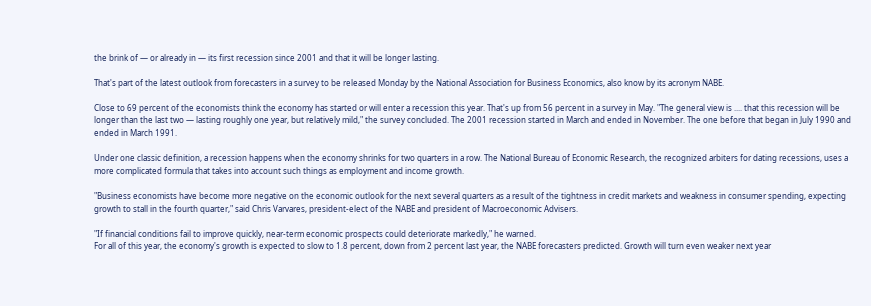the brink of — or already in — its first recession since 2001 and that it will be longer lasting.

That's part of the latest outlook from forecasters in a survey to be released Monday by the National Association for Business Economics, also know by its acronym NABE.

Close to 69 percent of the economists think the economy has started or will enter a recession this year. That's up from 56 percent in a survey in May. "The general view is .... that this recession will be longer than the last two — lasting roughly one year, but relatively mild," the survey concluded. The 2001 recession started in March and ended in November. The one before that began in July 1990 and ended in March 1991.

Under one classic definition, a recession happens when the economy shrinks for two quarters in a row. The National Bureau of Economic Research, the recognized arbiters for dating recessions, uses a more complicated formula that takes into account such things as employment and income growth.

"Business economists have become more negative on the economic outlook for the next several quarters as a result of the tightness in credit markets and weakness in consumer spending, expecting growth to stall in the fourth quarter," said Chris Varvares, president-elect of the NABE and president of Macroeconomic Advisers.

"If financial conditions fail to improve quickly, near-term economic prospects could deteriorate markedly," he warned.
For all of this year, the economy's growth is expected to slow to 1.8 percent, down from 2 percent last year, the NABE forecasters predicted. Growth will turn even weaker next year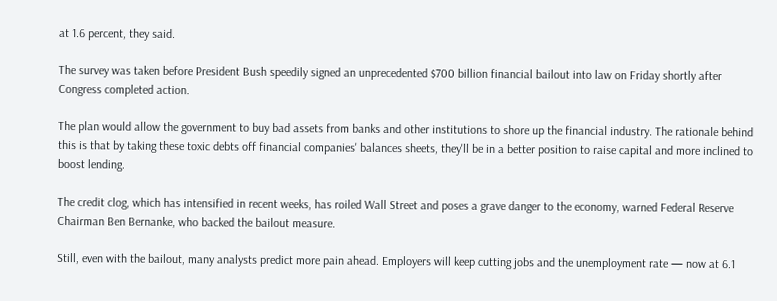at 1.6 percent, they said.

The survey was taken before President Bush speedily signed an unprecedented $700 billion financial bailout into law on Friday shortly after Congress completed action.

The plan would allow the government to buy bad assets from banks and other institutions to shore up the financial industry. The rationale behind this is that by taking these toxic debts off financial companies' balances sheets, they'll be in a better position to raise capital and more inclined to boost lending.

The credit clog, which has intensified in recent weeks, has roiled Wall Street and poses a grave danger to the economy, warned Federal Reserve Chairman Ben Bernanke, who backed the bailout measure.

Still, even with the bailout, many analysts predict more pain ahead. Employers will keep cutting jobs and the unemployment rate — now at 6.1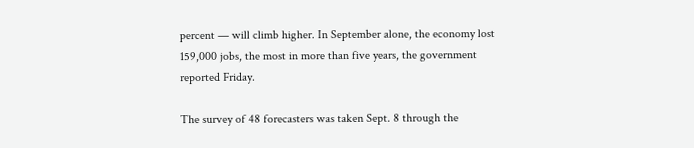percent — will climb higher. In September alone, the economy lost 159,000 jobs, the most in more than five years, the government reported Friday.

The survey of 48 forecasters was taken Sept. 8 through the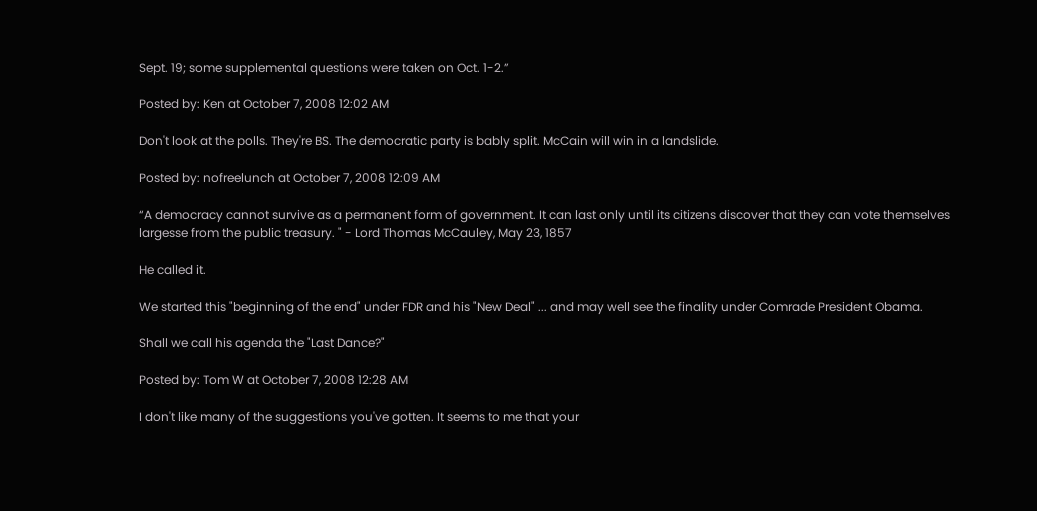Sept. 19; some supplemental questions were taken on Oct. 1-2.”

Posted by: Ken at October 7, 2008 12:02 AM

Don't look at the polls. They're BS. The democratic party is bably split. McCain will win in a landslide.

Posted by: nofreelunch at October 7, 2008 12:09 AM

“A democracy cannot survive as a permanent form of government. It can last only until its citizens discover that they can vote themselves largesse from the public treasury. " - Lord Thomas McCauley, May 23, 1857

He called it.

We started this "beginning of the end" under FDR and his "New Deal" ... and may well see the finality under Comrade President Obama.

Shall we call his agenda the "Last Dance?"

Posted by: Tom W at October 7, 2008 12:28 AM

I don't like many of the suggestions you've gotten. It seems to me that your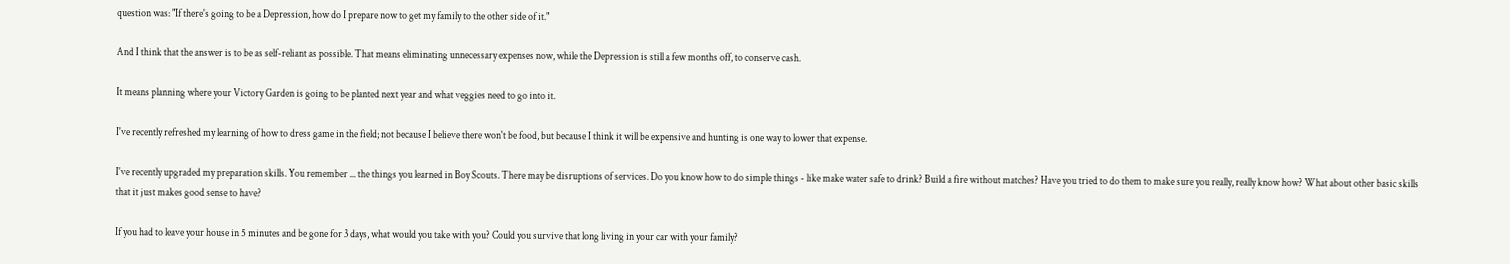question was: "If there's going to be a Depression, how do I prepare now to get my family to the other side of it."

And I think that the answer is to be as self-reliant as possible. That means eliminating unnecessary expenses now, while the Depression is still a few months off, to conserve cash.

It means planning where your Victory Garden is going to be planted next year and what veggies need to go into it.

I've recently refreshed my learning of how to dress game in the field; not because I believe there won't be food, but because I think it will be expensive and hunting is one way to lower that expense.

I've recently upgraded my preparation skills. You remember ... the things you learned in Boy Scouts. There may be disruptions of services. Do you know how to do simple things - like make water safe to drink? Build a fire without matches? Have you tried to do them to make sure you really, really know how? What about other basic skills that it just makes good sense to have?

If you had to leave your house in 5 minutes and be gone for 3 days, what would you take with you? Could you survive that long living in your car with your family?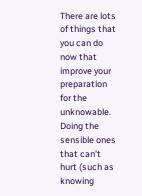There are lots of things that you can do now that improve your preparation for the unknowable. Doing the sensible ones that can't hurt (such as knowing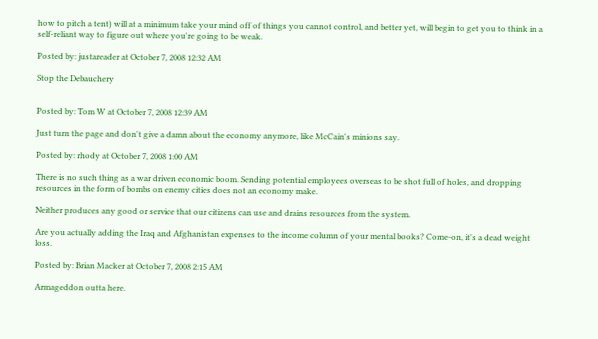how to pitch a tent) will at a minimum take your mind off of things you cannot control, and better yet, will begin to get you to think in a self-reliant way to figure out where you're going to be weak.

Posted by: justareader at October 7, 2008 12:32 AM

Stop the Debauchery


Posted by: Tom W at October 7, 2008 12:39 AM

Just turn the page and don't give a damn about the economy anymore, like McCain's minions say.

Posted by: rhody at October 7, 2008 1:00 AM

There is no such thing as a war driven economic boom. Sending potential employees overseas to be shot full of holes, and dropping resources in the form of bombs on enemy cities does not an economy make.

Neither produces any good or service that our citizens can use and drains resources from the system.

Are you actually adding the Iraq and Afghanistan expenses to the income column of your mental books? Come-on, it's a dead weight loss.

Posted by: Brian Macker at October 7, 2008 2:15 AM

Armageddon outta here.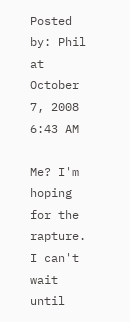Posted by: Phil at October 7, 2008 6:43 AM

Me? I'm hoping for the rapture. I can't wait until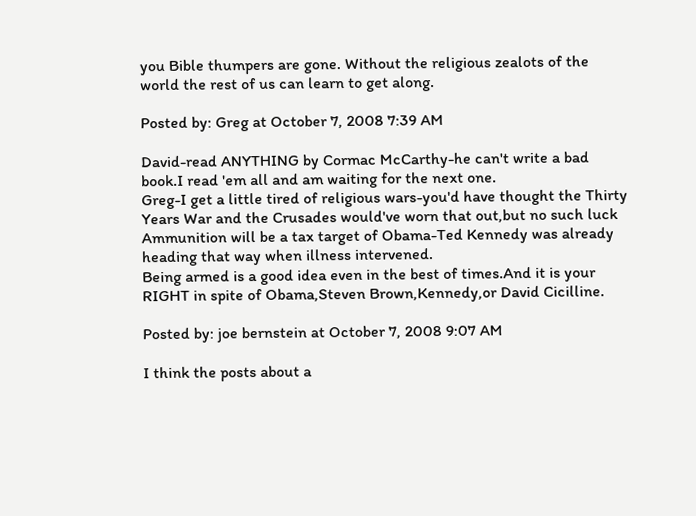you Bible thumpers are gone. Without the religious zealots of the world the rest of us can learn to get along.

Posted by: Greg at October 7, 2008 7:39 AM

David-read ANYTHING by Cormac McCarthy-he can't write a bad book.I read 'em all and am waiting for the next one.
Greg-I get a little tired of religious wars-you'd have thought the Thirty Years War and the Crusades would've worn that out,but no such luck
Ammunition will be a tax target of Obama-Ted Kennedy was already heading that way when illness intervened.
Being armed is a good idea even in the best of times.And it is your RIGHT in spite of Obama,Steven Brown,Kennedy,or David Cicilline.

Posted by: joe bernstein at October 7, 2008 9:07 AM

I think the posts about a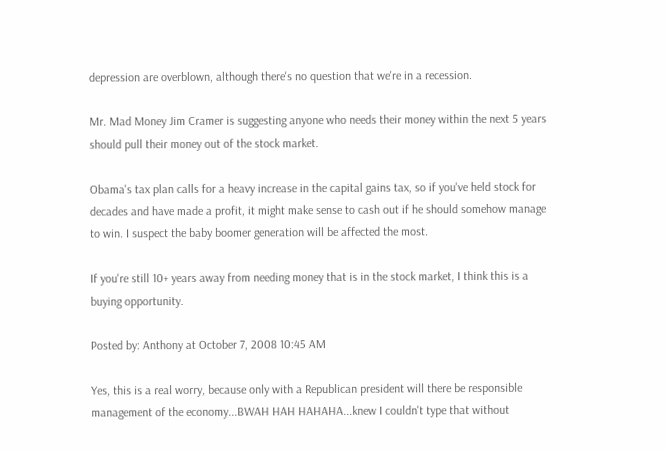depression are overblown, although there's no question that we're in a recession.

Mr. Mad Money Jim Cramer is suggesting anyone who needs their money within the next 5 years should pull their money out of the stock market.

Obama's tax plan calls for a heavy increase in the capital gains tax, so if you've held stock for decades and have made a profit, it might make sense to cash out if he should somehow manage to win. I suspect the baby boomer generation will be affected the most.

If you're still 10+ years away from needing money that is in the stock market, I think this is a buying opportunity.

Posted by: Anthony at October 7, 2008 10:45 AM

Yes, this is a real worry, because only with a Republican president will there be responsible management of the economy...BWAH HAH HAHAHA...knew I couldn't type that without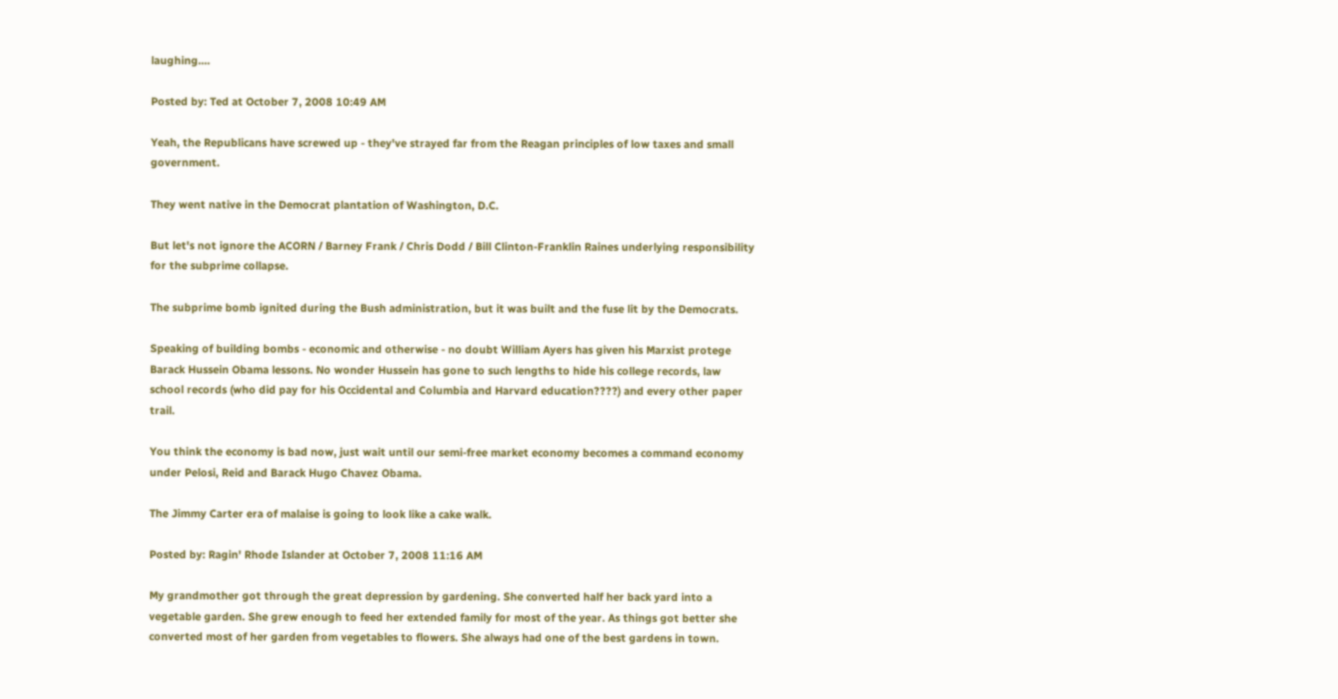laughing....

Posted by: Ted at October 7, 2008 10:49 AM

Yeah, the Republicans have screwed up - they've strayed far from the Reagan principles of low taxes and small government.

They went native in the Democrat plantation of Washington, D.C.

But let's not ignore the ACORN / Barney Frank / Chris Dodd / Bill Clinton-Franklin Raines underlying responsibility for the subprime collapse.

The subprime bomb ignited during the Bush administration, but it was built and the fuse lit by the Democrats.

Speaking of building bombs - economic and otherwise - no doubt William Ayers has given his Marxist protege Barack Hussein Obama lessons. No wonder Hussein has gone to such lengths to hide his college records, law school records (who did pay for his Occidental and Columbia and Harvard education????) and every other paper trail.

You think the economy is bad now, just wait until our semi-free market economy becomes a command economy under Pelosi, Reid and Barack Hugo Chavez Obama.

The Jimmy Carter era of malaise is going to look like a cake walk.

Posted by: Ragin' Rhode Islander at October 7, 2008 11:16 AM

My grandmother got through the great depression by gardening. She converted half her back yard into a vegetable garden. She grew enough to feed her extended family for most of the year. As things got better she converted most of her garden from vegetables to flowers. She always had one of the best gardens in town.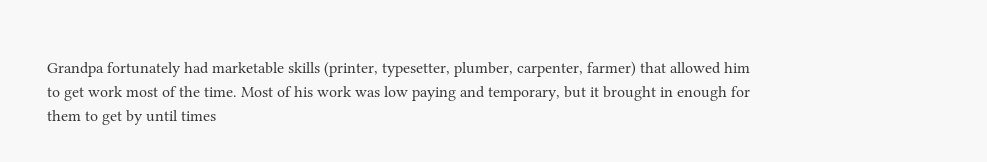Grandpa fortunately had marketable skills (printer, typesetter, plumber, carpenter, farmer) that allowed him to get work most of the time. Most of his work was low paying and temporary, but it brought in enough for them to get by until times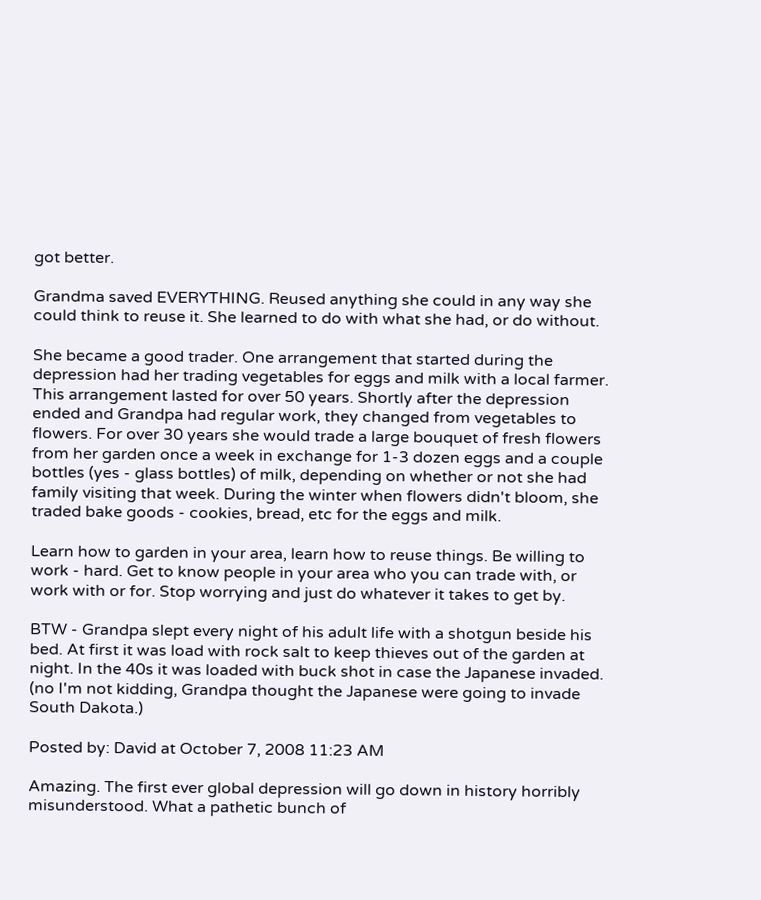got better.

Grandma saved EVERYTHING. Reused anything she could in any way she could think to reuse it. She learned to do with what she had, or do without.

She became a good trader. One arrangement that started during the depression had her trading vegetables for eggs and milk with a local farmer. This arrangement lasted for over 50 years. Shortly after the depression ended and Grandpa had regular work, they changed from vegetables to flowers. For over 30 years she would trade a large bouquet of fresh flowers from her garden once a week in exchange for 1-3 dozen eggs and a couple bottles (yes - glass bottles) of milk, depending on whether or not she had family visiting that week. During the winter when flowers didn't bloom, she traded bake goods - cookies, bread, etc for the eggs and milk.

Learn how to garden in your area, learn how to reuse things. Be willing to work - hard. Get to know people in your area who you can trade with, or work with or for. Stop worrying and just do whatever it takes to get by.

BTW - Grandpa slept every night of his adult life with a shotgun beside his bed. At first it was load with rock salt to keep thieves out of the garden at night. In the 40s it was loaded with buck shot in case the Japanese invaded. (no I'm not kidding, Grandpa thought the Japanese were going to invade South Dakota.)

Posted by: David at October 7, 2008 11:23 AM

Amazing. The first ever global depression will go down in history horribly misunderstood. What a pathetic bunch of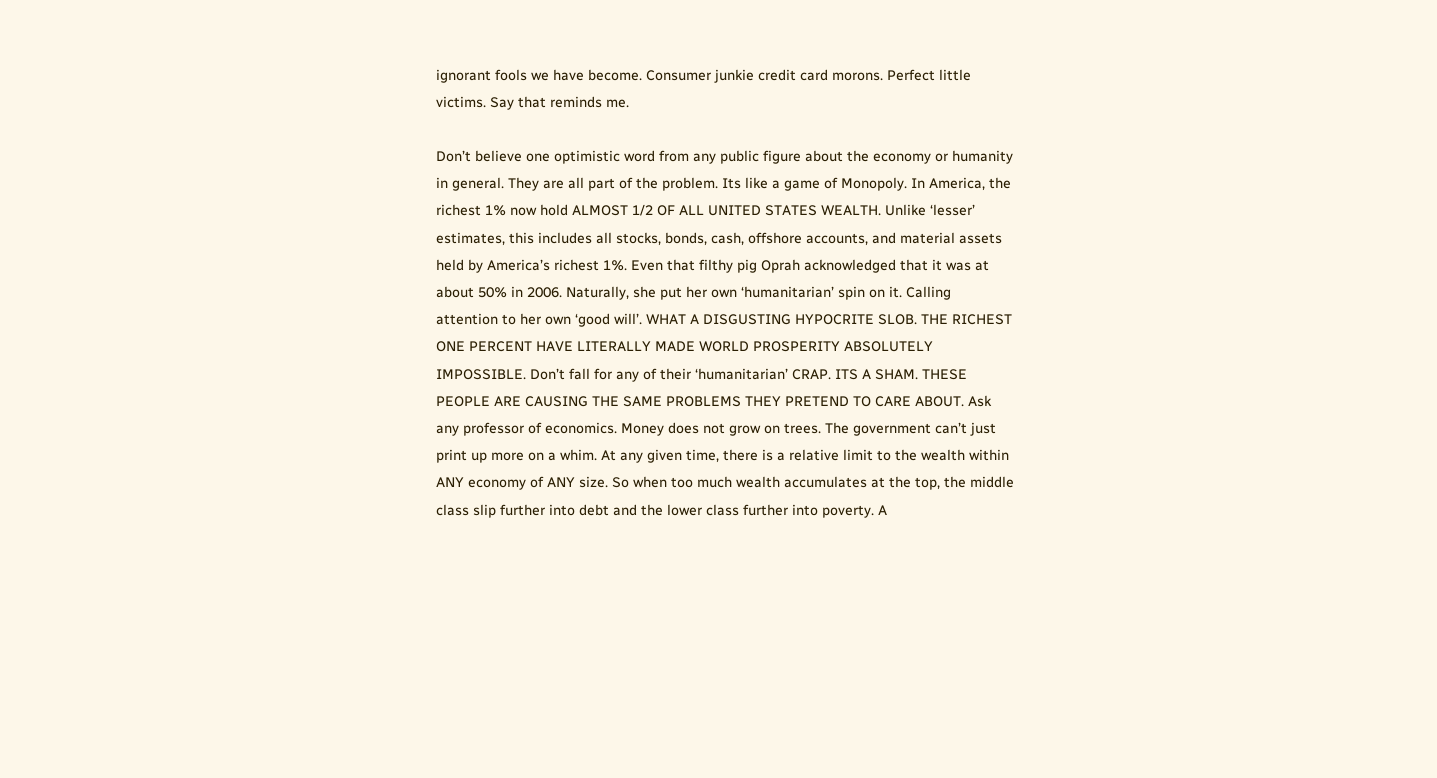ignorant fools we have become. Consumer junkie credit card morons. Perfect little victims. Say that reminds me.

Don’t believe one optimistic word from any public figure about the economy or humanity in general. They are all part of the problem. Its like a game of Monopoly. In America, the richest 1% now hold ALMOST 1/2 OF ALL UNITED STATES WEALTH. Unlike ‘lesser’ estimates, this includes all stocks, bonds, cash, offshore accounts, and material assets held by America’s richest 1%. Even that filthy pig Oprah acknowledged that it was at about 50% in 2006. Naturally, she put her own ‘humanitarian’ spin on it. Calling attention to her own ‘good will’. WHAT A DISGUSTING HYPOCRITE SLOB. THE RICHEST ONE PERCENT HAVE LITERALLY MADE WORLD PROSPERITY ABSOLUTELY IMPOSSIBLE. Don’t fall for any of their ‘humanitarian’ CRAP. ITS A SHAM. THESE PEOPLE ARE CAUSING THE SAME PROBLEMS THEY PRETEND TO CARE ABOUT. Ask any professor of economics. Money does not grow on trees. The government can’t just print up more on a whim. At any given time, there is a relative limit to the wealth within ANY economy of ANY size. So when too much wealth accumulates at the top, the middle class slip further into debt and the lower class further into poverty. A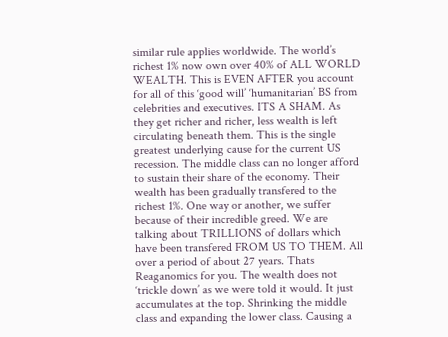similar rule applies worldwide. The world’s richest 1% now own over 40% of ALL WORLD WEALTH. This is EVEN AFTER you account for all of this ‘good will’ ‘humanitarian’ BS from celebrities and executives. ITS A SHAM. As they get richer and richer, less wealth is left circulating beneath them. This is the single greatest underlying cause for the current US recession. The middle class can no longer afford to sustain their share of the economy. Their wealth has been gradually transfered to the richest 1%. One way or another, we suffer because of their incredible greed. We are talking about TRILLIONS of dollars which have been transfered FROM US TO THEM. All over a period of about 27 years. Thats Reaganomics for you. The wealth does not ‘trickle down’ as we were told it would. It just accumulates at the top. Shrinking the middle class and expanding the lower class. Causing a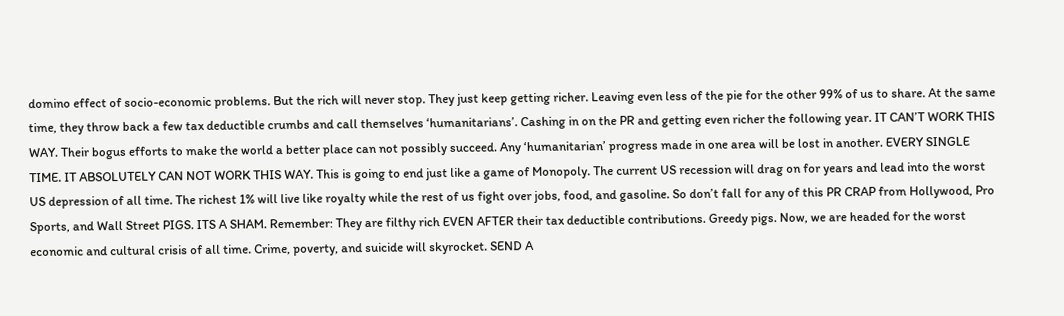domino effect of socio-economic problems. But the rich will never stop. They just keep getting richer. Leaving even less of the pie for the other 99% of us to share. At the same time, they throw back a few tax deductible crumbs and call themselves ‘humanitarians’. Cashing in on the PR and getting even richer the following year. IT CAN’T WORK THIS WAY. Their bogus efforts to make the world a better place can not possibly succeed. Any ‘humanitarian’ progress made in one area will be lost in another. EVERY SINGLE TIME. IT ABSOLUTELY CAN NOT WORK THIS WAY. This is going to end just like a game of Monopoly. The current US recession will drag on for years and lead into the worst US depression of all time. The richest 1% will live like royalty while the rest of us fight over jobs, food, and gasoline. So don’t fall for any of this PR CRAP from Hollywood, Pro Sports, and Wall Street PIGS. ITS A SHAM. Remember: They are filthy rich EVEN AFTER their tax deductible contributions. Greedy pigs. Now, we are headed for the worst economic and cultural crisis of all time. Crime, poverty, and suicide will skyrocket. SEND A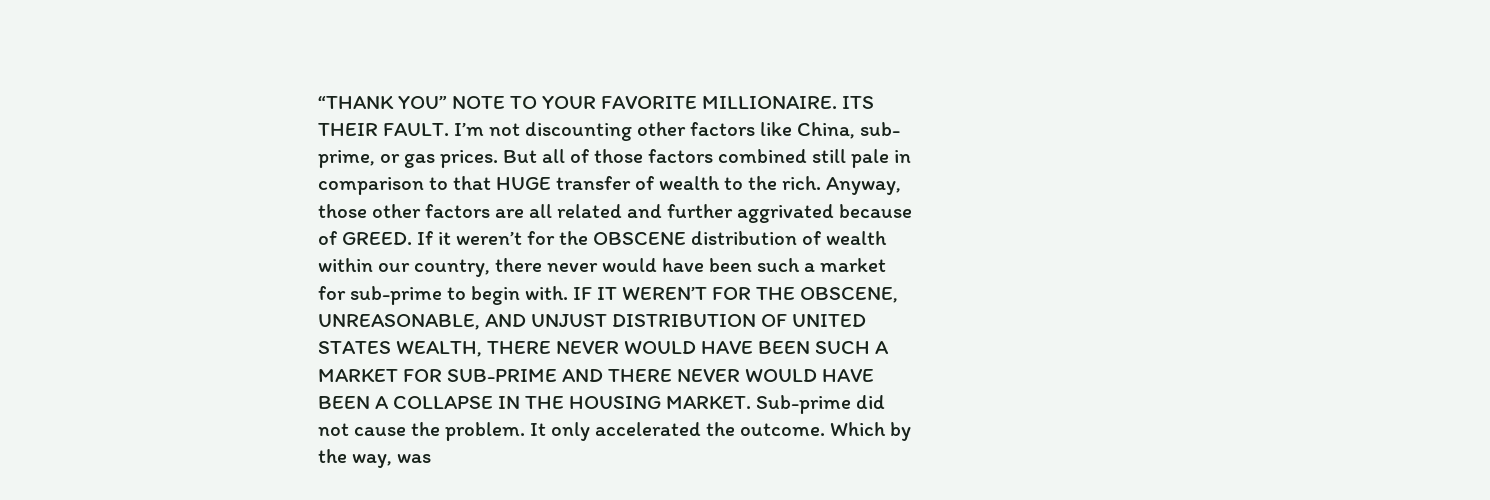“THANK YOU” NOTE TO YOUR FAVORITE MILLIONAIRE. ITS THEIR FAULT. I’m not discounting other factors like China, sub-prime, or gas prices. But all of those factors combined still pale in comparison to that HUGE transfer of wealth to the rich. Anyway, those other factors are all related and further aggrivated because of GREED. If it weren’t for the OBSCENE distribution of wealth within our country, there never would have been such a market for sub-prime to begin with. IF IT WEREN’T FOR THE OBSCENE, UNREASONABLE, AND UNJUST DISTRIBUTION OF UNITED STATES WEALTH, THERE NEVER WOULD HAVE BEEN SUCH A MARKET FOR SUB-PRIME AND THERE NEVER WOULD HAVE BEEN A COLLAPSE IN THE HOUSING MARKET. Sub-prime did not cause the problem. It only accelerated the outcome. Which by the way, was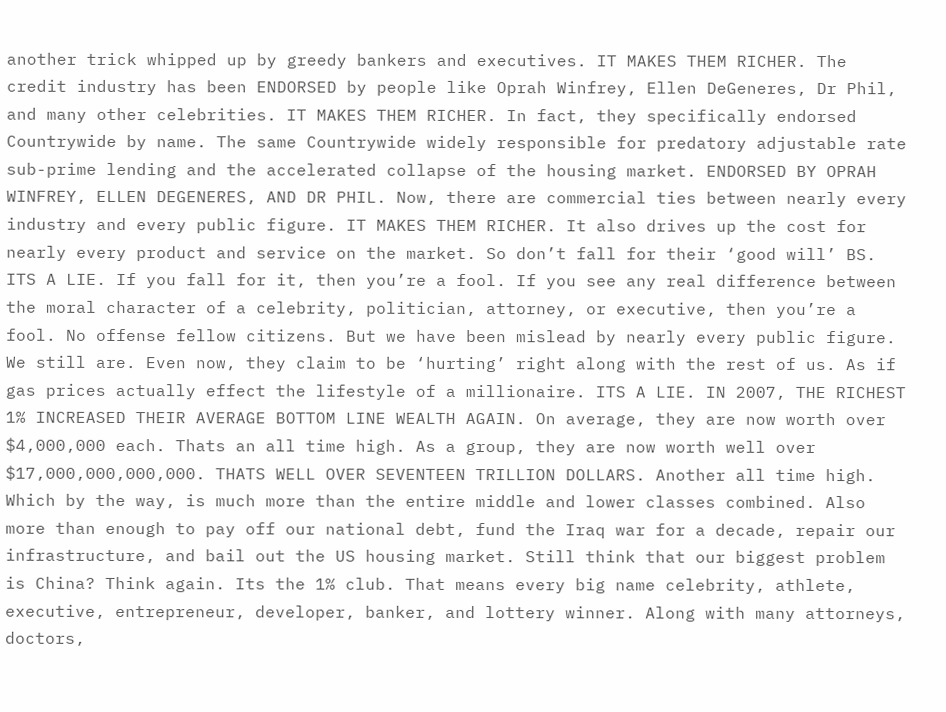another trick whipped up by greedy bankers and executives. IT MAKES THEM RICHER. The credit industry has been ENDORSED by people like Oprah Winfrey, Ellen DeGeneres, Dr Phil, and many other celebrities. IT MAKES THEM RICHER. In fact, they specifically endorsed Countrywide by name. The same Countrywide widely responsible for predatory adjustable rate sub-prime lending and the accelerated collapse of the housing market. ENDORSED BY OPRAH WINFREY, ELLEN DEGENERES, AND DR PHIL. Now, there are commercial ties between nearly every industry and every public figure. IT MAKES THEM RICHER. It also drives up the cost for nearly every product and service on the market. So don’t fall for their ‘good will’ BS. ITS A LIE. If you fall for it, then you’re a fool. If you see any real difference between the moral character of a celebrity, politician, attorney, or executive, then you’re a fool. No offense fellow citizens. But we have been mislead by nearly every public figure. We still are. Even now, they claim to be ‘hurting’ right along with the rest of us. As if gas prices actually effect the lifestyle of a millionaire. ITS A LIE. IN 2007, THE RICHEST 1% INCREASED THEIR AVERAGE BOTTOM LINE WEALTH AGAIN. On average, they are now worth over $4,000,000 each. Thats an all time high. As a group, they are now worth well over $17,000,000,000,000. THATS WELL OVER SEVENTEEN TRILLION DOLLARS. Another all time high. Which by the way, is much more than the entire middle and lower classes combined. Also more than enough to pay off our national debt, fund the Iraq war for a decade, repair our infrastructure, and bail out the US housing market. Still think that our biggest problem is China? Think again. Its the 1% club. That means every big name celebrity, athlete, executive, entrepreneur, developer, banker, and lottery winner. Along with many attorneys, doctors,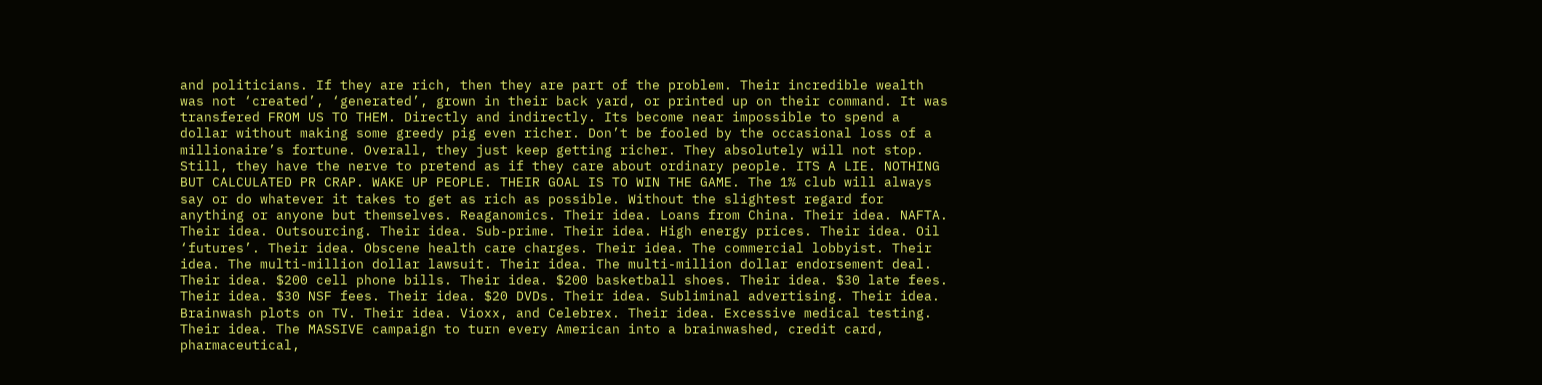and politicians. If they are rich, then they are part of the problem. Their incredible wealth was not ‘created’, ‘generated’, grown in their back yard, or printed up on their command. It was transfered FROM US TO THEM. Directly and indirectly. Its become near impossible to spend a dollar without making some greedy pig even richer. Don’t be fooled by the occasional loss of a millionaire’s fortune. Overall, they just keep getting richer. They absolutely will not stop. Still, they have the nerve to pretend as if they care about ordinary people. ITS A LIE. NOTHING BUT CALCULATED PR CRAP. WAKE UP PEOPLE. THEIR GOAL IS TO WIN THE GAME. The 1% club will always say or do whatever it takes to get as rich as possible. Without the slightest regard for anything or anyone but themselves. Reaganomics. Their idea. Loans from China. Their idea. NAFTA. Their idea. Outsourcing. Their idea. Sub-prime. Their idea. High energy prices. Their idea. Oil ‘futures’. Their idea. Obscene health care charges. Their idea. The commercial lobbyist. Their idea. The multi-million dollar lawsuit. Their idea. The multi-million dollar endorsement deal. Their idea. $200 cell phone bills. Their idea. $200 basketball shoes. Their idea. $30 late fees. Their idea. $30 NSF fees. Their idea. $20 DVDs. Their idea. Subliminal advertising. Their idea. Brainwash plots on TV. Their idea. Vioxx, and Celebrex. Their idea. Excessive medical testing. Their idea. The MASSIVE campaign to turn every American into a brainwashed, credit card, pharmaceutical,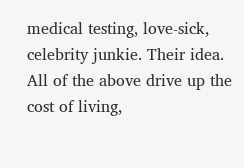medical testing, love-sick, celebrity junkie. Their idea. All of the above drive up the cost of living,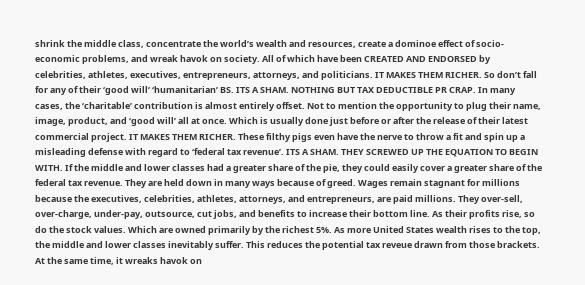shrink the middle class, concentrate the world’s wealth and resources, create a dominoe effect of socio-economic problems, and wreak havok on society. All of which have been CREATED AND ENDORSED by celebrities, athletes, executives, entrepreneurs, attorneys, and politicians. IT MAKES THEM RICHER. So don’t fall for any of their ‘good will’ ‘humanitarian’ BS. ITS A SHAM. NOTHING BUT TAX DEDUCTIBLE PR CRAP. In many cases, the ‘charitable’ contribution is almost entirely offset. Not to mention the opportunity to plug their name, image, product, and ‘good will’ all at once. Which is usually done just before or after the release of their latest commercial project. IT MAKES THEM RICHER. These filthy pigs even have the nerve to throw a fit and spin up a misleading defense with regard to ‘federal tax revenue’. ITS A SHAM. THEY SCREWED UP THE EQUATION TO BEGIN WITH. If the middle and lower classes had a greater share of the pie, they could easily cover a greater share of the federal tax revenue. They are held down in many ways because of greed. Wages remain stagnant for millions because the executives, celebrities, athletes, attorneys, and entrepreneurs, are paid millions. They over-sell, over-charge, under-pay, outsource, cut jobs, and benefits to increase their bottom line. As their profits rise, so do the stock values. Which are owned primarily by the richest 5%. As more United States wealth rises to the top, the middle and lower classes inevitably suffer. This reduces the potential tax reveue drawn from those brackets. At the same time, it wreaks havok on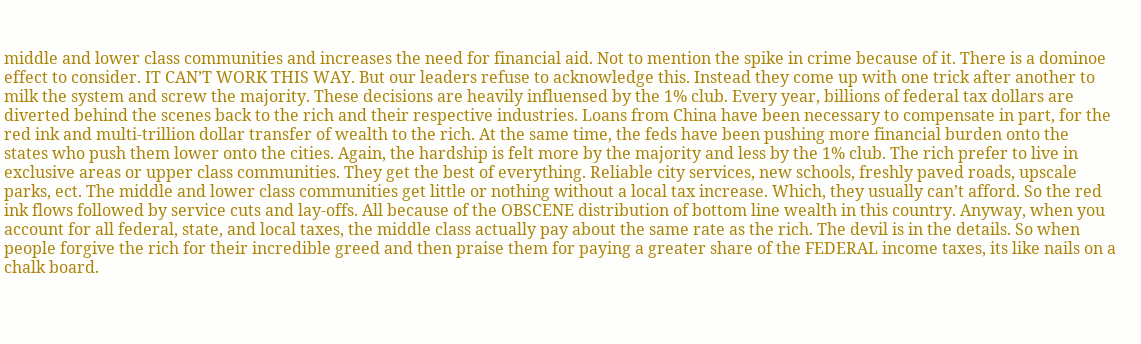middle and lower class communities and increases the need for financial aid. Not to mention the spike in crime because of it. There is a dominoe effect to consider. IT CAN’T WORK THIS WAY. But our leaders refuse to acknowledge this. Instead they come up with one trick after another to milk the system and screw the majority. These decisions are heavily influensed by the 1% club. Every year, billions of federal tax dollars are diverted behind the scenes back to the rich and their respective industries. Loans from China have been necessary to compensate in part, for the red ink and multi-trillion dollar transfer of wealth to the rich. At the same time, the feds have been pushing more financial burden onto the states who push them lower onto the cities. Again, the hardship is felt more by the majority and less by the 1% club. The rich prefer to live in exclusive areas or upper class communities. They get the best of everything. Reliable city services, new schools, freshly paved roads, upscale parks, ect. The middle and lower class communities get little or nothing without a local tax increase. Which, they usually can’t afford. So the red ink flows followed by service cuts and lay-offs. All because of the OBSCENE distribution of bottom line wealth in this country. Anyway, when you account for all federal, state, and local taxes, the middle class actually pay about the same rate as the rich. The devil is in the details. So when people forgive the rich for their incredible greed and then praise them for paying a greater share of the FEDERAL income taxes, its like nails on a chalk board.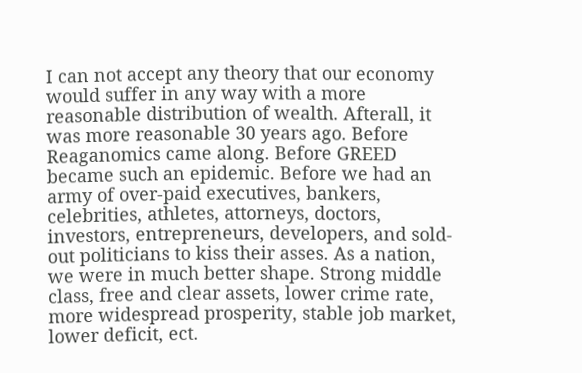I can not accept any theory that our economy would suffer in any way with a more reasonable distribution of wealth. Afterall, it was more reasonable 30 years ago. Before Reaganomics came along. Before GREED became such an epidemic. Before we had an army of over-paid executives, bankers, celebrities, athletes, attorneys, doctors, investors, entrepreneurs, developers, and sold-out politicians to kiss their asses. As a nation, we were in much better shape. Strong middle class, free and clear assets, lower crime rate, more widespread prosperity, stable job market, lower deficit, ect.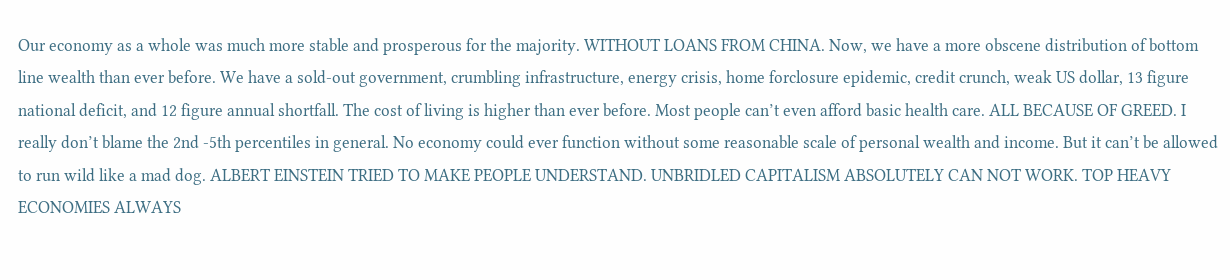Our economy as a whole was much more stable and prosperous for the majority. WITHOUT LOANS FROM CHINA. Now, we have a more obscene distribution of bottom line wealth than ever before. We have a sold-out government, crumbling infrastructure, energy crisis, home forclosure epidemic, credit crunch, weak US dollar, 13 figure national deficit, and 12 figure annual shortfall. The cost of living is higher than ever before. Most people can’t even afford basic health care. ALL BECAUSE OF GREED. I really don’t blame the 2nd -5th percentiles in general. No economy could ever function without some reasonable scale of personal wealth and income. But it can’t be allowed to run wild like a mad dog. ALBERT EINSTEIN TRIED TO MAKE PEOPLE UNDERSTAND. UNBRIDLED CAPITALISM ABSOLUTELY CAN NOT WORK. TOP HEAVY ECONOMIES ALWAYS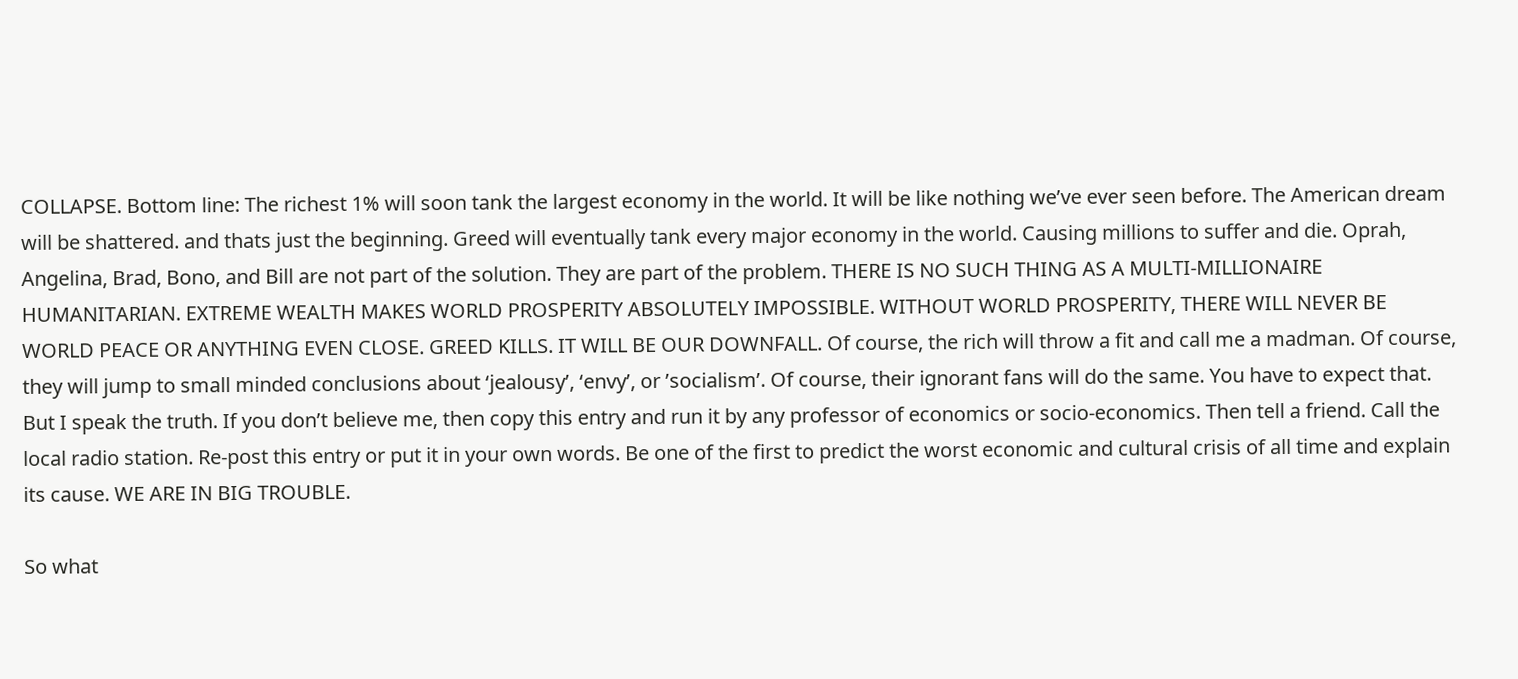COLLAPSE. Bottom line: The richest 1% will soon tank the largest economy in the world. It will be like nothing we’ve ever seen before. The American dream will be shattered. and thats just the beginning. Greed will eventually tank every major economy in the world. Causing millions to suffer and die. Oprah, Angelina, Brad, Bono, and Bill are not part of the solution. They are part of the problem. THERE IS NO SUCH THING AS A MULTI-MILLIONAIRE HUMANITARIAN. EXTREME WEALTH MAKES WORLD PROSPERITY ABSOLUTELY IMPOSSIBLE. WITHOUT WORLD PROSPERITY, THERE WILL NEVER BE WORLD PEACE OR ANYTHING EVEN CLOSE. GREED KILLS. IT WILL BE OUR DOWNFALL. Of course, the rich will throw a fit and call me a madman. Of course, they will jump to small minded conclusions about ‘jealousy’, ‘envy’, or ’socialism’. Of course, their ignorant fans will do the same. You have to expect that. But I speak the truth. If you don’t believe me, then copy this entry and run it by any professor of economics or socio-economics. Then tell a friend. Call the local radio station. Re-post this entry or put it in your own words. Be one of the first to predict the worst economic and cultural crisis of all time and explain its cause. WE ARE IN BIG TROUBLE.

So what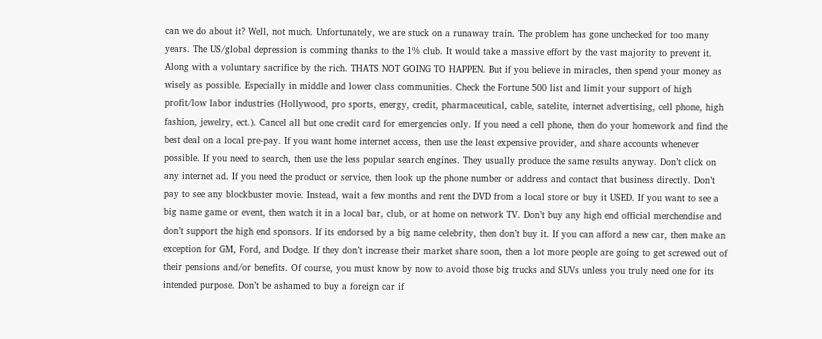can we do about it? Well, not much. Unfortunately, we are stuck on a runaway train. The problem has gone unchecked for too many years. The US/global depression is comming thanks to the 1% club. It would take a massive effort by the vast majority to prevent it. Along with a voluntary sacrifice by the rich. THATS NOT GOING TO HAPPEN. But if you believe in miracles, then spend your money as wisely as possible. Especially in middle and lower class communities. Check the Fortune 500 list and limit your support of high profit/low labor industries (Hollywood, pro sports, energy, credit, pharmaceutical, cable, satelite, internet advertising, cell phone, high fashion, jewelry, ect.). Cancel all but one credit card for emergencies only. If you need a cell phone, then do your homework and find the best deal on a local pre-pay. If you want home internet access, then use the least expensive provider, and share accounts whenever possible. If you need to search, then use the less popular search engines. They usually produce the same results anyway. Don’t click on any internet ad. If you need the product or service, then look up the phone number or address and contact that business directly. Don’t pay to see any blockbuster movie. Instead, wait a few months and rent the DVD from a local store or buy it USED. If you want to see a big name game or event, then watch it in a local bar, club, or at home on network TV. Don’t buy any high end official merchendise and don’t support the high end sponsors. If its endorsed by a big name celebrity, then don’t buy it. If you can afford a new car, then make an exception for GM, Ford, and Dodge. If they don’t increase their market share soon, then a lot more people are going to get screwed out of their pensions and/or benefits. Of course, you must know by now to avoid those big trucks and SUVs unless you truly need one for its intended purpose. Don’t be ashamed to buy a foreign car if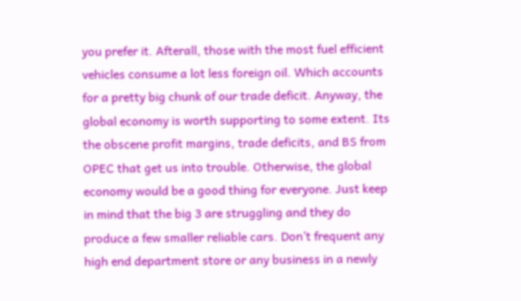you prefer it. Afterall, those with the most fuel efficient vehicles consume a lot less foreign oil. Which accounts for a pretty big chunk of our trade deficit. Anyway, the global economy is worth supporting to some extent. Its the obscene profit margins, trade deficits, and BS from OPEC that get us into trouble. Otherwise, the global economy would be a good thing for everyone. Just keep in mind that the big 3 are struggling and they do produce a few smaller reliable cars. Don’t frequent any high end department store or any business in a newly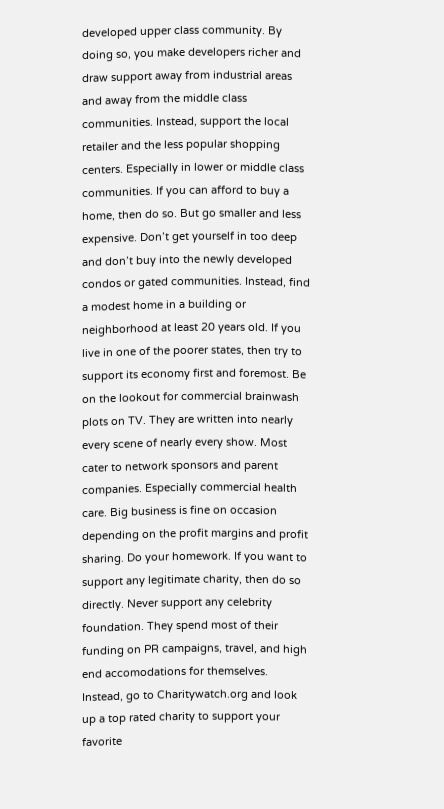developed upper class community. By doing so, you make developers richer and draw support away from industrial areas and away from the middle class communities. Instead, support the local retailer and the less popular shopping centers. Especially in lower or middle class communities. If you can afford to buy a home, then do so. But go smaller and less expensive. Don’t get yourself in too deep and don’t buy into the newly developed condos or gated communities. Instead, find a modest home in a building or neighborhood at least 20 years old. If you live in one of the poorer states, then try to support its economy first and foremost. Be on the lookout for commercial brainwash plots on TV. They are written into nearly every scene of nearly every show. Most cater to network sponsors and parent companies. Especially commercial health care. Big business is fine on occasion depending on the profit margins and profit sharing. Do your homework. If you want to support any legitimate charity, then do so directly. Never support any celebrity foundation. They spend most of their funding on PR campaigns, travel, and high end accomodations for themselves. Instead, go to Charitywatch.org and look up a top rated charity to support your favorite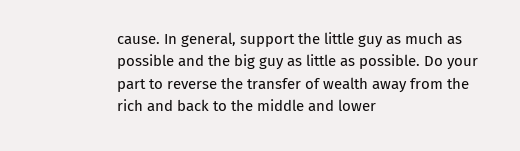cause. In general, support the little guy as much as possible and the big guy as little as possible. Do your part to reverse the transfer of wealth away from the rich and back to the middle and lower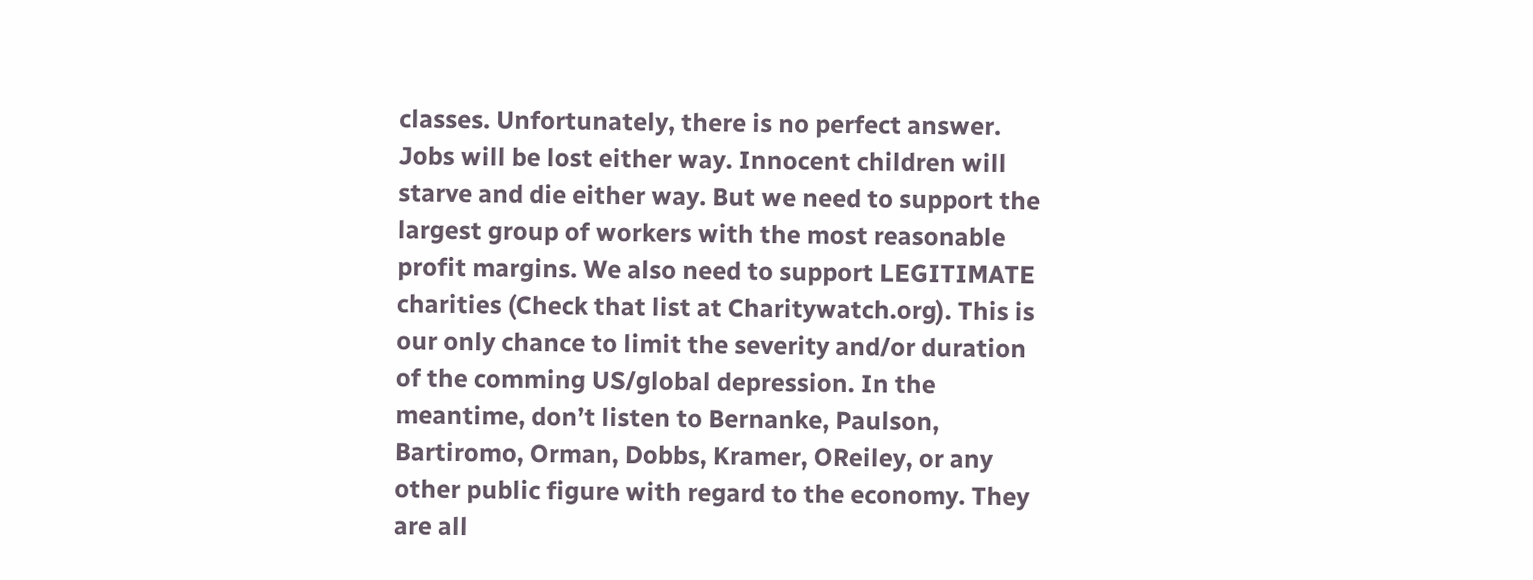classes. Unfortunately, there is no perfect answer. Jobs will be lost either way. Innocent children will starve and die either way. But we need to support the largest group of workers with the most reasonable profit margins. We also need to support LEGITIMATE charities (Check that list at Charitywatch.org). This is our only chance to limit the severity and/or duration of the comming US/global depression. In the meantime, don’t listen to Bernanke, Paulson, Bartiromo, Orman, Dobbs, Kramer, OReiley, or any other public figure with regard to the economy. They are all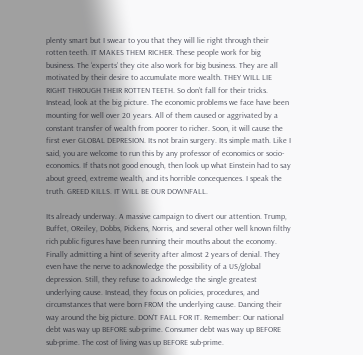plenty smart but I swear to you that they will lie right through their rotten teeth. IT MAKES THEM RICHER. These people work for big business. The ‘experts’ they cite also work for big business. They are all motivated by their desire to accumulate more wealth. THEY WILL LIE RIGHT THROUGH THEIR ROTTEN TEETH. So don’t fall for their tricks. Instead, look at the big picture. The economic problems we face have been mounting for well over 20 years. All of them caused or aggrivated by a constant transfer of wealth from poorer to richer. Soon, it will cause the first ever GLOBAL DEPRESION. Its not brain surgery. Its simple math. Like I said, you are welcome to run this by any professor of economics or socio-economics. If thats not good enough, then look up what Einstein had to say about greed, extreme wealth, and its horrible concequences. I speak the truth. GREED KILLS. IT WILL BE OUR DOWNFALL.

Its already underway. A massive campaign to divert our attention. Trump, Buffet, OReiley, Dobbs, Pickens, Norris, and several other well known filthy rich public figures have been running their mouths about the economy. Finally admitting a hint of severity after almost 2 years of denial. They even have the nerve to acknowledge the possibility of a US/global depression. Still, they refuse to acknowledge the single greatest underlying cause. Instead, they focus on policies, procedures, and circumstances that were born FROM the underlying cause. Dancing their way around the big picture. DON'T FALL FOR IT. Remember: Our national debt was way up BEFORE sub-prime. Consumer debt was way up BEFORE sub-prime. The cost of living was up BEFORE sub-prime.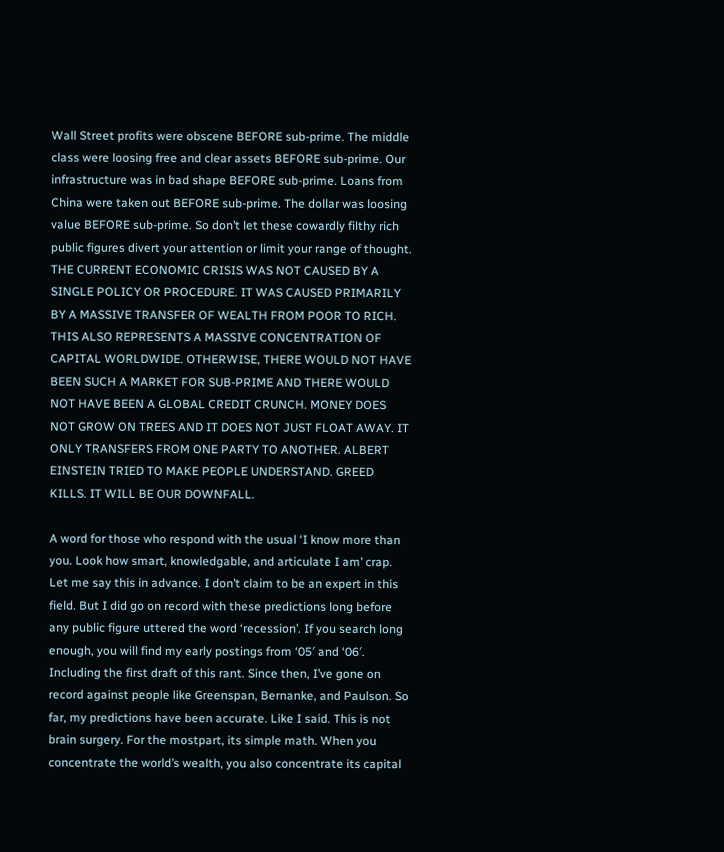Wall Street profits were obscene BEFORE sub-prime. The middle class were loosing free and clear assets BEFORE sub-prime. Our infrastructure was in bad shape BEFORE sub-prime. Loans from China were taken out BEFORE sub-prime. The dollar was loosing value BEFORE sub-prime. So don’t let these cowardly filthy rich public figures divert your attention or limit your range of thought. THE CURRENT ECONOMIC CRISIS WAS NOT CAUSED BY A SINGLE POLICY OR PROCEDURE. IT WAS CAUSED PRIMARILY BY A MASSIVE TRANSFER OF WEALTH FROM POOR TO RICH. THIS ALSO REPRESENTS A MASSIVE CONCENTRATION OF CAPITAL WORLDWIDE. OTHERWISE, THERE WOULD NOT HAVE BEEN SUCH A MARKET FOR SUB-PRIME AND THERE WOULD NOT HAVE BEEN A GLOBAL CREDIT CRUNCH. MONEY DOES NOT GROW ON TREES AND IT DOES NOT JUST FLOAT AWAY. IT ONLY TRANSFERS FROM ONE PARTY TO ANOTHER. ALBERT EINSTEIN TRIED TO MAKE PEOPLE UNDERSTAND. GREED KILLS. IT WILL BE OUR DOWNFALL.

A word for those who respond with the usual ‘I know more than you. Look how smart, knowledgable, and articulate I am’ crap. Let me say this in advance. I don’t claim to be an expert in this field. But I did go on record with these predictions long before any public figure uttered the word ‘recession’. If you search long enough, you will find my early postings from ‘05′ and ‘06′. Including the first draft of this rant. Since then, I’ve gone on record against people like Greenspan, Bernanke, and Paulson. So far, my predictions have been accurate. Like I said. This is not brain surgery. For the mostpart, its simple math. When you concentrate the world’s wealth, you also concentrate its capital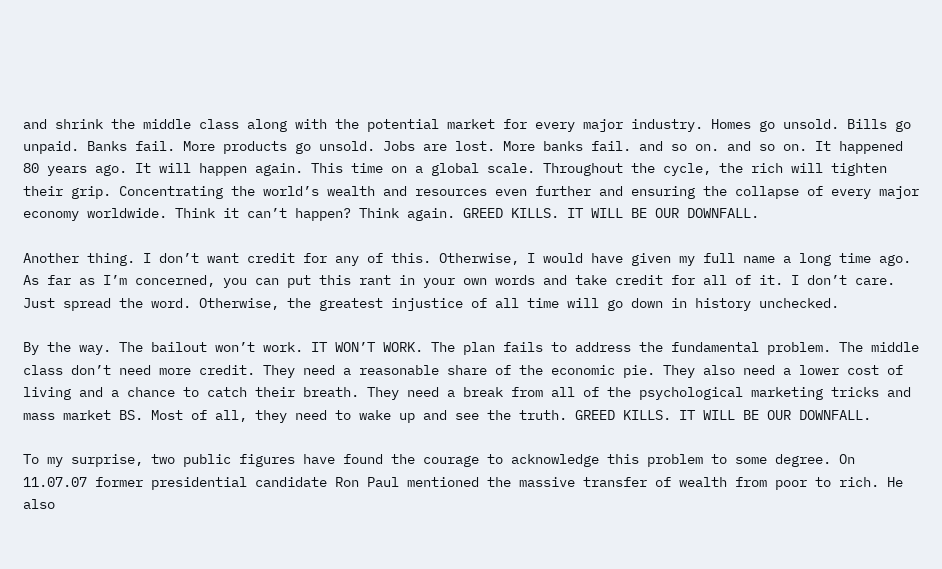and shrink the middle class along with the potential market for every major industry. Homes go unsold. Bills go unpaid. Banks fail. More products go unsold. Jobs are lost. More banks fail. and so on. and so on. It happened 80 years ago. It will happen again. This time on a global scale. Throughout the cycle, the rich will tighten their grip. Concentrating the world’s wealth and resources even further and ensuring the collapse of every major economy worldwide. Think it can’t happen? Think again. GREED KILLS. IT WILL BE OUR DOWNFALL.

Another thing. I don’t want credit for any of this. Otherwise, I would have given my full name a long time ago. As far as I’m concerned, you can put this rant in your own words and take credit for all of it. I don’t care. Just spread the word. Otherwise, the greatest injustice of all time will go down in history unchecked.

By the way. The bailout won’t work. IT WON’T WORK. The plan fails to address the fundamental problem. The middle class don’t need more credit. They need a reasonable share of the economic pie. They also need a lower cost of living and a chance to catch their breath. They need a break from all of the psychological marketing tricks and mass market BS. Most of all, they need to wake up and see the truth. GREED KILLS. IT WILL BE OUR DOWNFALL.

To my surprise, two public figures have found the courage to acknowledge this problem to some degree. On 11.07.07 former presidential candidate Ron Paul mentioned the massive transfer of wealth from poor to rich. He also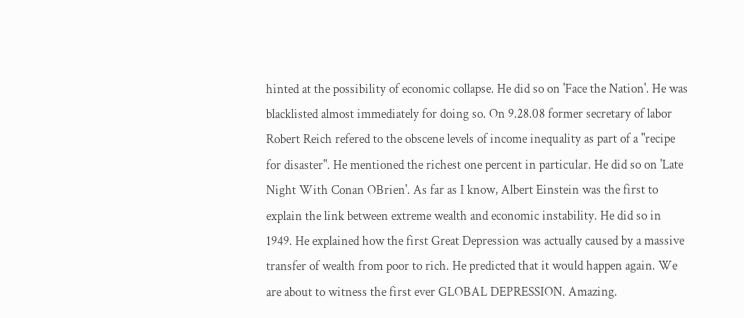hinted at the possibility of economic collapse. He did so on 'Face the Nation'. He was blacklisted almost immediately for doing so. On 9.28.08 former secretary of labor Robert Reich refered to the obscene levels of income inequality as part of a "recipe for disaster". He mentioned the richest one percent in particular. He did so on 'Late Night With Conan OBrien'. As far as I know, Albert Einstein was the first to explain the link between extreme wealth and economic instability. He did so in 1949. He explained how the first Great Depression was actually caused by a massive transfer of wealth from poor to rich. He predicted that it would happen again. We are about to witness the first ever GLOBAL DEPRESSION. Amazing.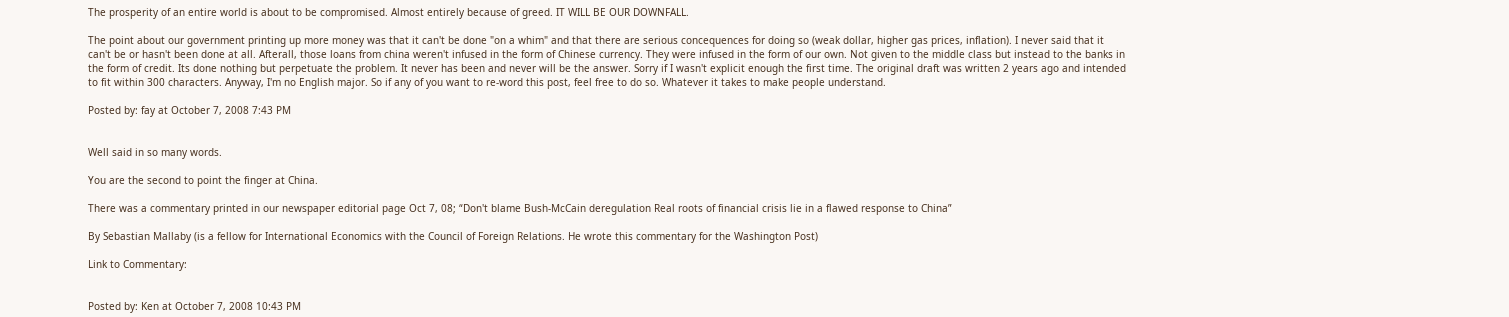The prosperity of an entire world is about to be compromised. Almost entirely because of greed. IT WILL BE OUR DOWNFALL.

The point about our government printing up more money was that it can't be done "on a whim" and that there are serious concequences for doing so (weak dollar, higher gas prices, inflation). I never said that it can't be or hasn't been done at all. Afterall, those loans from china weren't infused in the form of Chinese currency. They were infused in the form of our own. Not given to the middle class but instead to the banks in the form of credit. Its done nothing but perpetuate the problem. It never has been and never will be the answer. Sorry if I wasn't explicit enough the first time. The original draft was written 2 years ago and intended to fit within 300 characters. Anyway, I'm no English major. So if any of you want to re-word this post, feel free to do so. Whatever it takes to make people understand.

Posted by: fay at October 7, 2008 7:43 PM


Well said in so many words.

You are the second to point the finger at China.

There was a commentary printed in our newspaper editorial page Oct 7, 08; “Don't blame Bush-McCain deregulation Real roots of financial crisis lie in a flawed response to China”

By Sebastian Mallaby (is a fellow for International Economics with the Council of Foreign Relations. He wrote this commentary for the Washington Post)

Link to Commentary:


Posted by: Ken at October 7, 2008 10:43 PM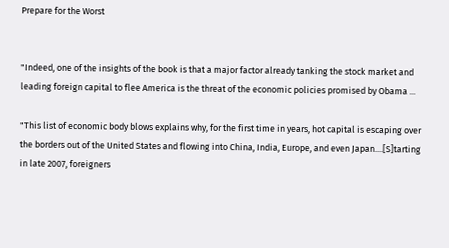Prepare for the Worst


"Indeed, one of the insights of the book is that a major factor already tanking the stock market and leading foreign capital to flee America is the threat of the economic policies promised by Obama ...

"This list of economic body blows explains why, for the first time in years, hot capital is escaping over the borders out of the United States and flowing into China, India, Europe, and even Japan....[S]tarting in late 2007, foreigners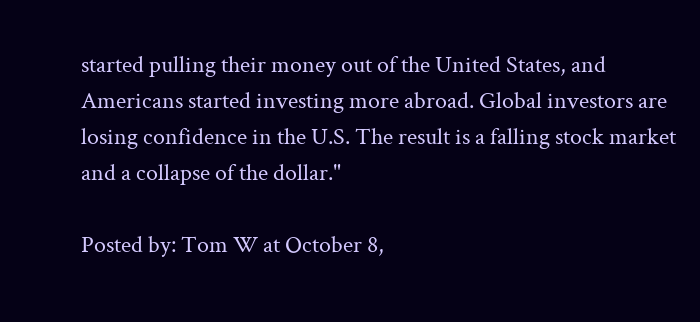started pulling their money out of the United States, and Americans started investing more abroad. Global investors are losing confidence in the U.S. The result is a falling stock market and a collapse of the dollar."

Posted by: Tom W at October 8,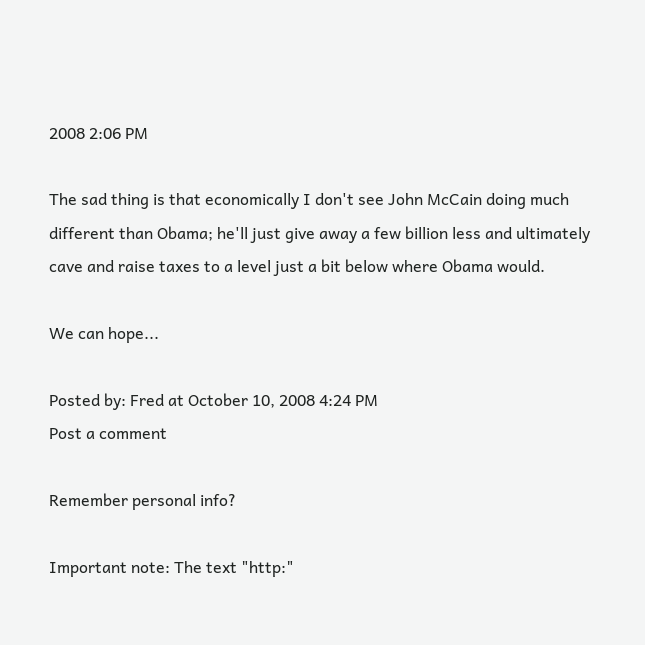2008 2:06 PM

The sad thing is that economically I don't see John McCain doing much different than Obama; he'll just give away a few billion less and ultimately cave and raise taxes to a level just a bit below where Obama would.

We can hope...

Posted by: Fred at October 10, 2008 4:24 PM
Post a comment

Remember personal info?

Important note: The text "http:"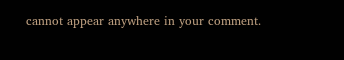cannot appear anywhere in your comment.